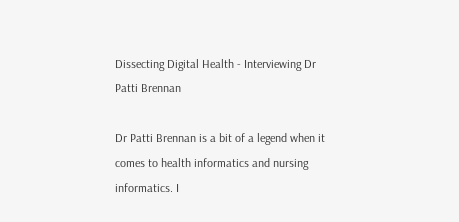Dissecting Digital Health - Interviewing Dr Patti Brennan

Dr Patti Brennan is a bit of a legend when it comes to health informatics and nursing informatics. I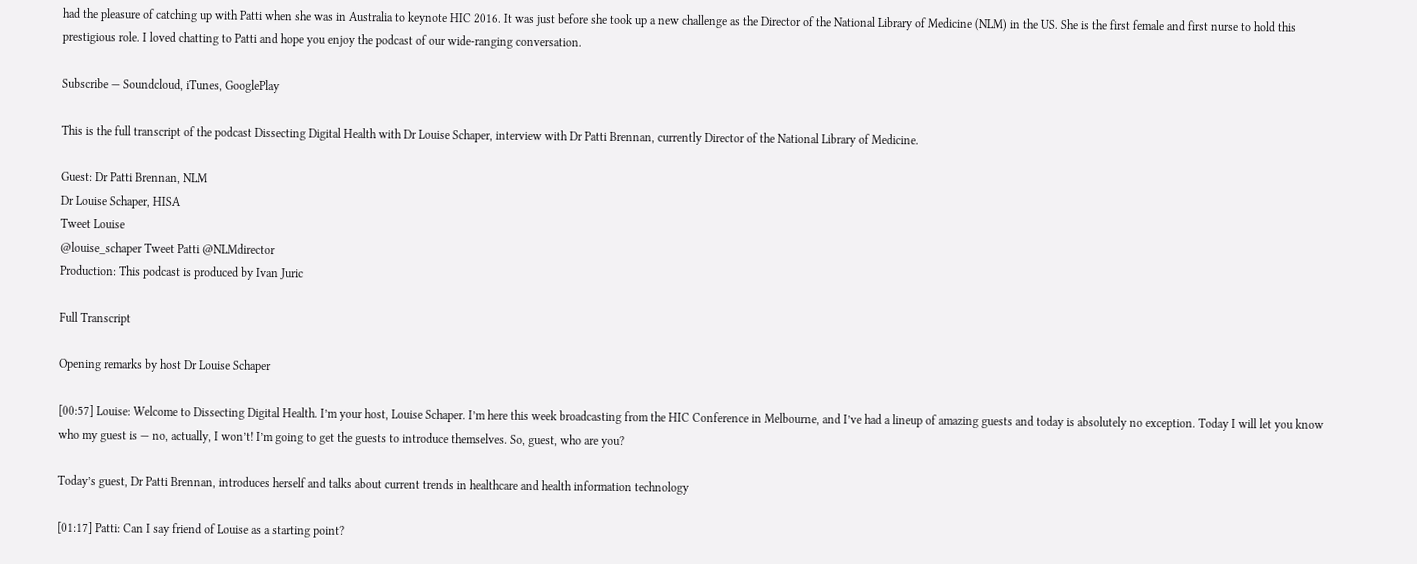had the pleasure of catching up with Patti when she was in Australia to keynote HIC 2016. It was just before she took up a new challenge as the Director of the National Library of Medicine (NLM) in the US. She is the first female and first nurse to hold this prestigious role. I loved chatting to Patti and hope you enjoy the podcast of our wide-ranging conversation.

Subscribe — Soundcloud, iTunes, GooglePlay

This is the full transcript of the podcast Dissecting Digital Health with Dr Louise Schaper, interview with Dr Patti Brennan, currently Director of the National Library of Medicine.

Guest: Dr Patti Brennan, NLM
Dr Louise Schaper, HISA
Tweet Louise
@louise_schaper Tweet Patti @NLMdirector
Production: This podcast is produced by Ivan Juric

Full Transcript

Opening remarks by host Dr Louise Schaper

[00:57] Louise: Welcome to Dissecting Digital Health. I’m your host, Louise Schaper. I’m here this week broadcasting from the HIC Conference in Melbourne, and I’ve had a lineup of amazing guests and today is absolutely no exception. Today I will let you know who my guest is — no, actually, I won’t! I’m going to get the guests to introduce themselves. So, guest, who are you?

Today’s guest, Dr Patti Brennan, introduces herself and talks about current trends in healthcare and health information technology

[01:17] Patti: Can I say friend of Louise as a starting point?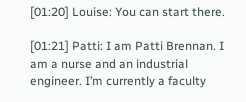[01:20] Louise: You can start there.

[01:21] Patti: I am Patti Brennan. I am a nurse and an industrial engineer. I’m currently a faculty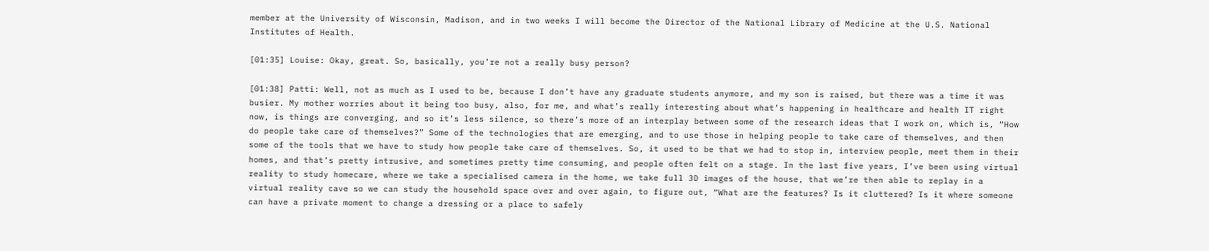member at the University of Wisconsin, Madison, and in two weeks I will become the Director of the National Library of Medicine at the U.S. National Institutes of Health.

[01:35] Louise: Okay, great. So, basically, you’re not a really busy person?

[01:38] Patti: Well, not as much as I used to be, because I don’t have any graduate students anymore, and my son is raised, but there was a time it was busier. My mother worries about it being too busy, also, for me, and what’s really interesting about what’s happening in healthcare and health IT right now, is things are converging, and so it’s less silence, so there’s more of an interplay between some of the research ideas that I work on, which is, “How do people take care of themselves?” Some of the technologies that are emerging, and to use those in helping people to take care of themselves, and then some of the tools that we have to study how people take care of themselves. So, it used to be that we had to stop in, interview people, meet them in their homes, and that’s pretty intrusive, and sometimes pretty time consuming, and people often felt on a stage. In the last five years, I’ve been using virtual reality to study homecare, where we take a specialised camera in the home, we take full 3D images of the house, that we’re then able to replay in a virtual reality cave so we can study the household space over and over again, to figure out, “What are the features? Is it cluttered? Is it where someone can have a private moment to change a dressing or a place to safely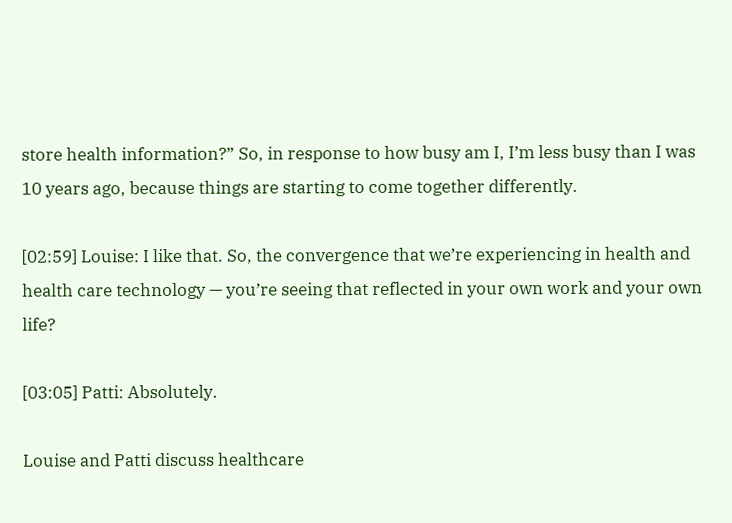store health information?” So, in response to how busy am I, I’m less busy than I was 10 years ago, because things are starting to come together differently.

[02:59] Louise: I like that. So, the convergence that we’re experiencing in health and health care technology — you’re seeing that reflected in your own work and your own life?

[03:05] Patti: Absolutely.

Louise and Patti discuss healthcare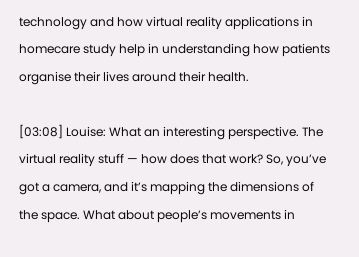technology and how virtual reality applications in homecare study help in understanding how patients organise their lives around their health.

[03:08] Louise: What an interesting perspective. The virtual reality stuff — how does that work? So, you’ve got a camera, and it’s mapping the dimensions of the space. What about people’s movements in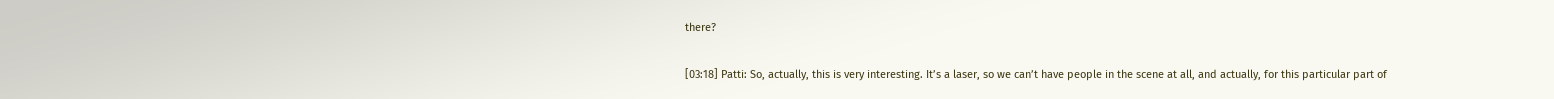there?

[03:18] Patti: So, actually, this is very interesting. It’s a laser, so we can’t have people in the scene at all, and actually, for this particular part of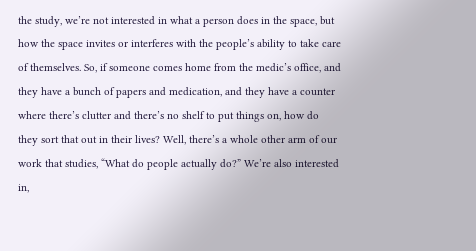the study, we’re not interested in what a person does in the space, but how the space invites or interferes with the people’s ability to take care of themselves. So, if someone comes home from the medic’s office, and they have a bunch of papers and medication, and they have a counter where there’s clutter and there’s no shelf to put things on, how do they sort that out in their lives? Well, there’s a whole other arm of our work that studies, “What do people actually do?” We’re also interested in,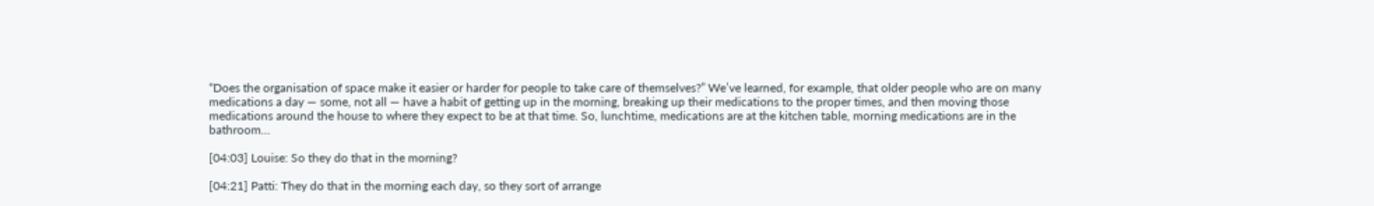“Does the organisation of space make it easier or harder for people to take care of themselves?” We’ve learned, for example, that older people who are on many medications a day — some, not all — have a habit of getting up in the morning, breaking up their medications to the proper times, and then moving those medications around the house to where they expect to be at that time. So, lunchtime, medications are at the kitchen table, morning medications are in the bathroom…

[04:03] Louise: So they do that in the morning?

[04:21] Patti: They do that in the morning each day, so they sort of arrange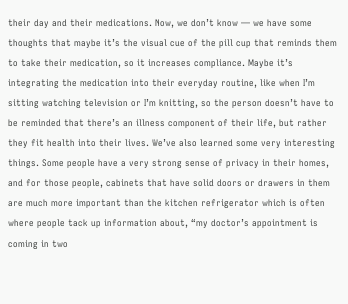their day and their medications. Now, we don’t know — we have some thoughts that maybe it’s the visual cue of the pill cup that reminds them to take their medication, so it increases compliance. Maybe it’s integrating the medication into their everyday routine, like when I’m sitting watching television or I’m knitting, so the person doesn’t have to be reminded that there’s an illness component of their life, but rather they fit health into their lives. We’ve also learned some very interesting things. Some people have a very strong sense of privacy in their homes, and for those people, cabinets that have solid doors or drawers in them are much more important than the kitchen refrigerator which is often where people tack up information about, “my doctor’s appointment is coming in two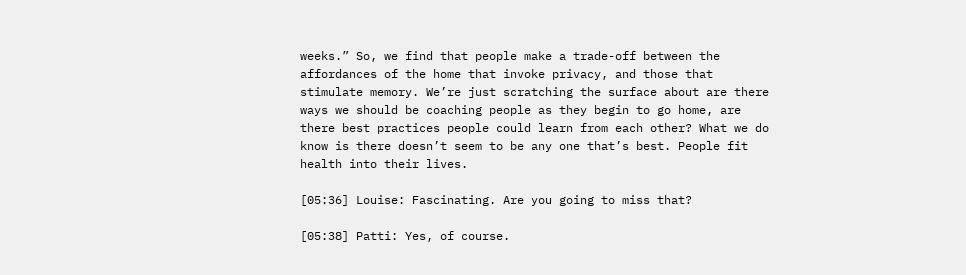weeks.” So, we find that people make a trade-off between the affordances of the home that invoke privacy, and those that stimulate memory. We’re just scratching the surface about are there ways we should be coaching people as they begin to go home, are there best practices people could learn from each other? What we do know is there doesn’t seem to be any one that’s best. People fit health into their lives.

[05:36] Louise: Fascinating. Are you going to miss that?

[05:38] Patti: Yes, of course.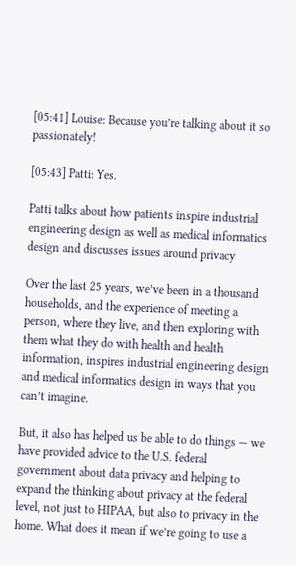[05:41] Louise: Because you’re talking about it so passionately!

[05:43] Patti: Yes.

Patti talks about how patients inspire industrial engineering design as well as medical informatics design and discusses issues around privacy

Over the last 25 years, we’ve been in a thousand households, and the experience of meeting a person, where they live, and then exploring with them what they do with health and health information, inspires industrial engineering design and medical informatics design in ways that you can’t imagine.

But, it also has helped us be able to do things — we have provided advice to the U.S. federal government about data privacy and helping to expand the thinking about privacy at the federal level, not just to HIPAA, but also to privacy in the home. What does it mean if we’re going to use a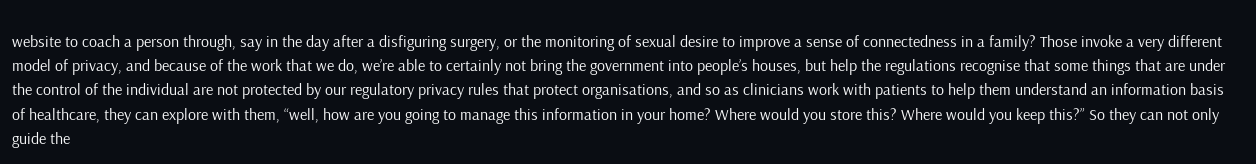website to coach a person through, say in the day after a disfiguring surgery, or the monitoring of sexual desire to improve a sense of connectedness in a family? Those invoke a very different model of privacy, and because of the work that we do, we’re able to certainly not bring the government into people’s houses, but help the regulations recognise that some things that are under the control of the individual are not protected by our regulatory privacy rules that protect organisations, and so as clinicians work with patients to help them understand an information basis of healthcare, they can explore with them, “well, how are you going to manage this information in your home? Where would you store this? Where would you keep this?” So they can not only guide the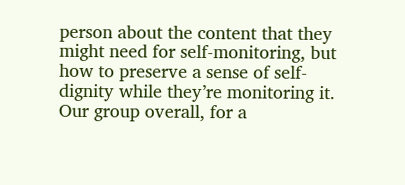person about the content that they might need for self-monitoring, but how to preserve a sense of self-dignity while they’re monitoring it. Our group overall, for a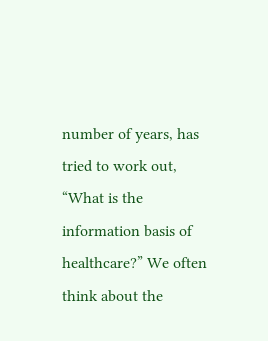number of years, has tried to work out, “What is the information basis of healthcare?” We often think about the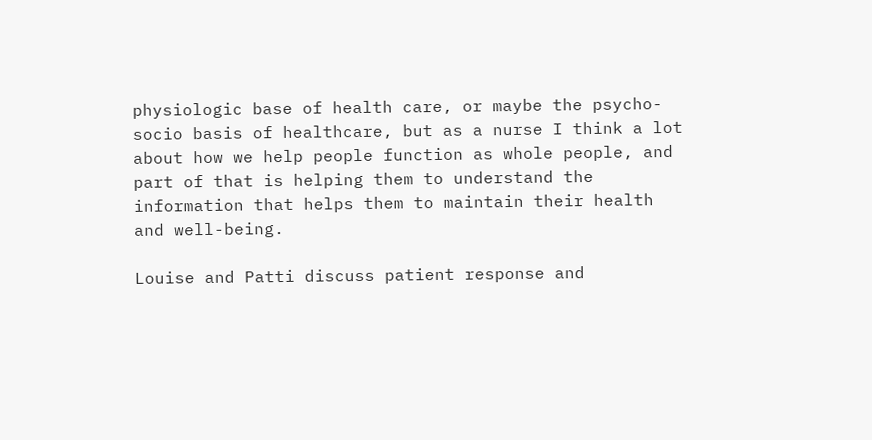physiologic base of health care, or maybe the psycho-socio basis of healthcare, but as a nurse I think a lot about how we help people function as whole people, and part of that is helping them to understand the information that helps them to maintain their health and well-being.

Louise and Patti discuss patient response and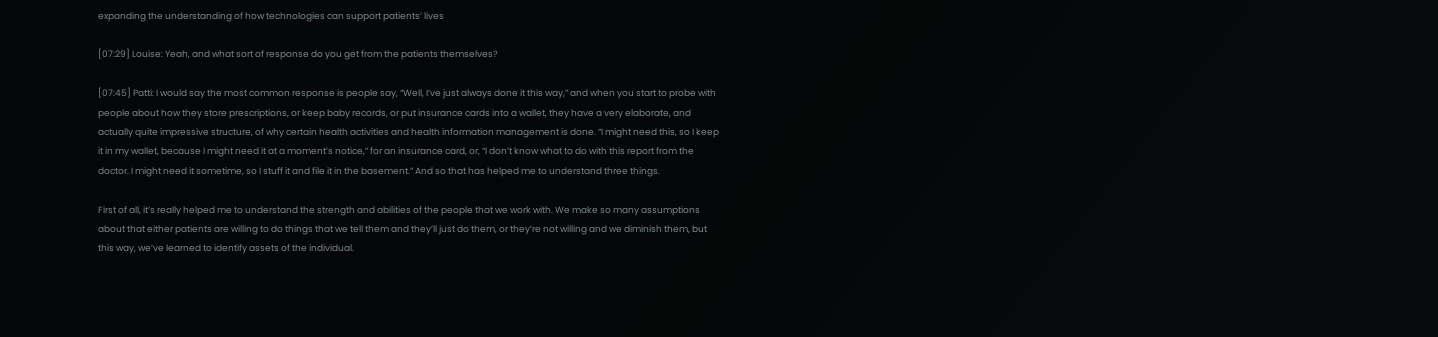expanding the understanding of how technologies can support patients’ lives

[07:29] Louise: Yeah, and what sort of response do you get from the patients themselves?

[07:45] Patti: I would say the most common response is people say, “Well, I’ve just always done it this way,” and when you start to probe with people about how they store prescriptions, or keep baby records, or put insurance cards into a wallet, they have a very elaborate, and actually quite impressive structure, of why certain health activities and health information management is done. “I might need this, so I keep it in my wallet, because I might need it at a moment’s notice,” for an insurance card, or, “I don’t know what to do with this report from the doctor. I might need it sometime, so I stuff it and file it in the basement.” And so that has helped me to understand three things.

First of all, it’s really helped me to understand the strength and abilities of the people that we work with. We make so many assumptions about that either patients are willing to do things that we tell them and they’ll just do them, or they’re not willing and we diminish them, but this way, we’ve learned to identify assets of the individual.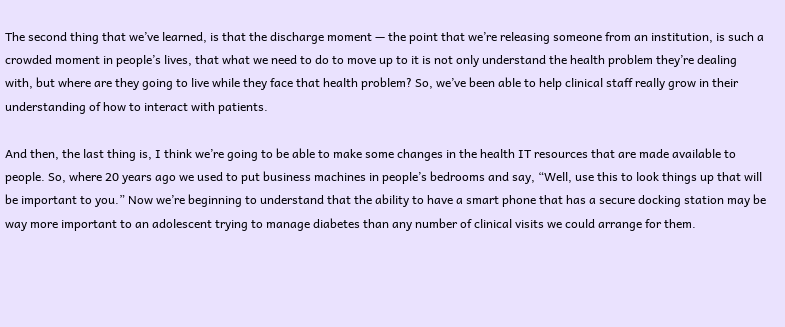The second thing that we’ve learned, is that the discharge moment — the point that we’re releasing someone from an institution, is such a crowded moment in people’s lives, that what we need to do to move up to it is not only understand the health problem they’re dealing with, but where are they going to live while they face that health problem? So, we’ve been able to help clinical staff really grow in their understanding of how to interact with patients.

And then, the last thing is, I think we’re going to be able to make some changes in the health IT resources that are made available to people. So, where 20 years ago we used to put business machines in people’s bedrooms and say, “Well, use this to look things up that will be important to you.” Now we’re beginning to understand that the ability to have a smart phone that has a secure docking station may be way more important to an adolescent trying to manage diabetes than any number of clinical visits we could arrange for them.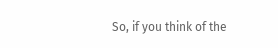So, if you think of the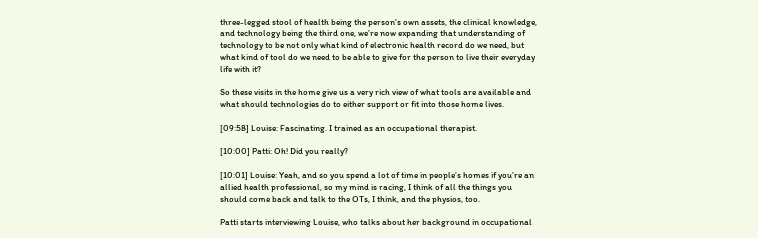three-legged stool of health being the person’s own assets, the clinical knowledge, and technology being the third one, we’re now expanding that understanding of technology to be not only what kind of electronic health record do we need, but what kind of tool do we need to be able to give for the person to live their everyday life with it?

So these visits in the home give us a very rich view of what tools are available and what should technologies do to either support or fit into those home lives.

[09:58] Louise: Fascinating. I trained as an occupational therapist.

[10:00] Patti: Oh! Did you really?

[10:01] Louise: Yeah, and so you spend a lot of time in people’s homes if you’re an allied health professional, so my mind is racing, I think of all the things you should come back and talk to the OTs, I think, and the physios, too.

Patti starts interviewing Louise, who talks about her background in occupational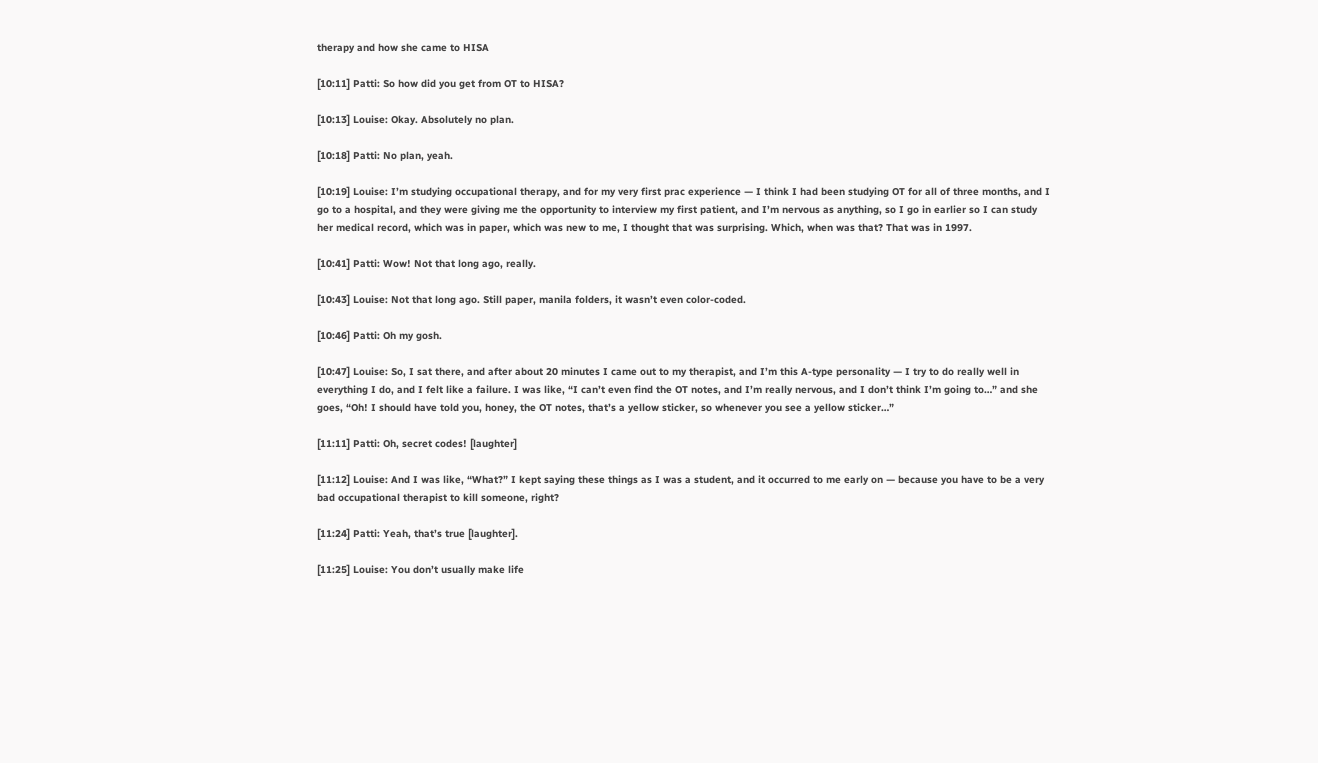therapy and how she came to HISA

[10:11] Patti: So how did you get from OT to HISA?

[10:13] Louise: Okay. Absolutely no plan.

[10:18] Patti: No plan, yeah.

[10:19] Louise: I’m studying occupational therapy, and for my very first prac experience — I think I had been studying OT for all of three months, and I go to a hospital, and they were giving me the opportunity to interview my first patient, and I’m nervous as anything, so I go in earlier so I can study her medical record, which was in paper, which was new to me, I thought that was surprising. Which, when was that? That was in 1997.

[10:41] Patti: Wow! Not that long ago, really.

[10:43] Louise: Not that long ago. Still paper, manila folders, it wasn’t even color-coded.

[10:46] Patti: Oh my gosh.

[10:47] Louise: So, I sat there, and after about 20 minutes I came out to my therapist, and I’m this A-type personality — I try to do really well in everything I do, and I felt like a failure. I was like, “I can’t even find the OT notes, and I’m really nervous, and I don’t think I’m going to…” and she goes, “Oh! I should have told you, honey, the OT notes, that’s a yellow sticker, so whenever you see a yellow sticker…”

[11:11] Patti: Oh, secret codes! [laughter]

[11:12] Louise: And I was like, “What?” I kept saying these things as I was a student, and it occurred to me early on — because you have to be a very bad occupational therapist to kill someone, right?

[11:24] Patti: Yeah, that’s true [laughter].

[11:25] Louise: You don’t usually make life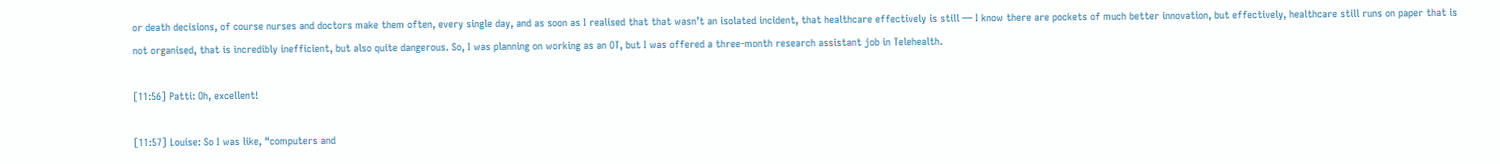or death decisions, of course nurses and doctors make them often, every single day, and as soon as I realised that that wasn’t an isolated incident, that healthcare effectively is still — I know there are pockets of much better innovation, but effectively, healthcare still runs on paper that is not organised, that is incredibly inefficient, but also quite dangerous. So, I was planning on working as an OT, but I was offered a three-month research assistant job in Telehealth.

[11:56] Patti: Oh, excellent!

[11:57] Louise: So I was like, “computers and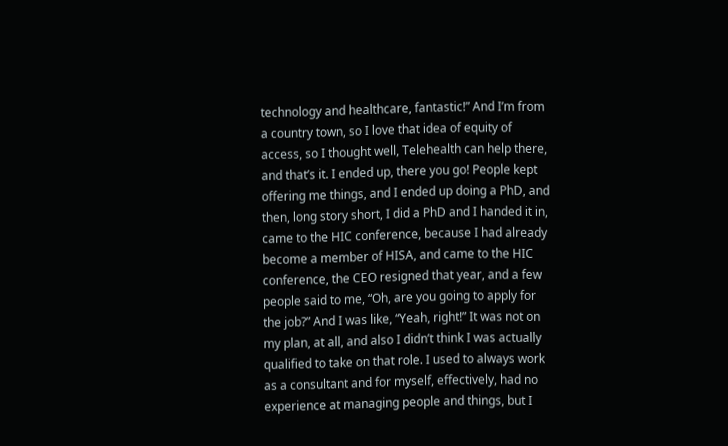technology and healthcare, fantastic!” And I’m from a country town, so I love that idea of equity of access, so I thought well, Telehealth can help there, and that’s it. I ended up, there you go! People kept offering me things, and I ended up doing a PhD, and then, long story short, I did a PhD and I handed it in, came to the HIC conference, because I had already become a member of HISA, and came to the HIC conference, the CEO resigned that year, and a few people said to me, “Oh, are you going to apply for the job?” And I was like, “Yeah, right!” It was not on my plan, at all, and also I didn’t think I was actually qualified to take on that role. I used to always work as a consultant and for myself, effectively, had no experience at managing people and things, but I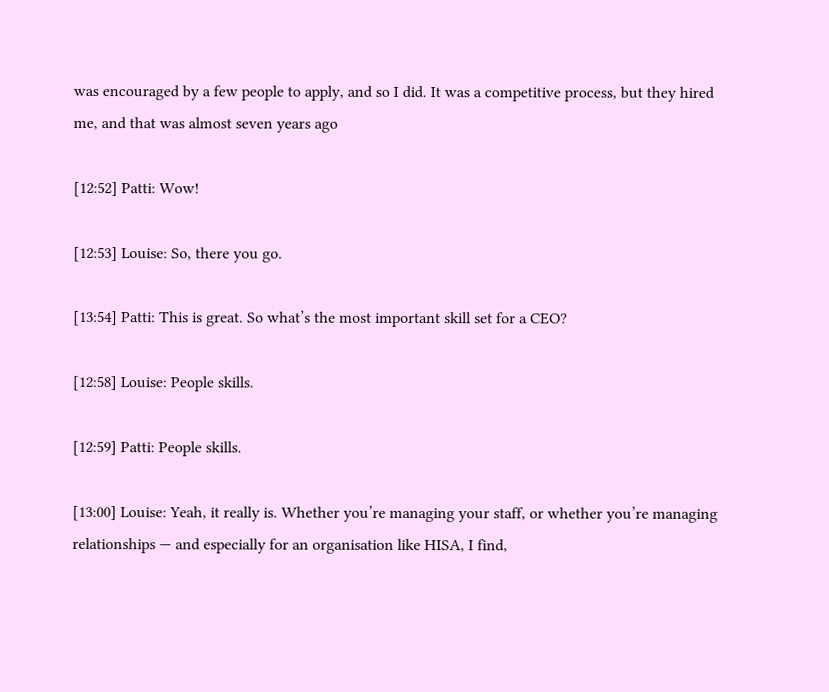was encouraged by a few people to apply, and so I did. It was a competitive process, but they hired me, and that was almost seven years ago

[12:52] Patti: Wow!

[12:53] Louise: So, there you go.

[13:54] Patti: This is great. So what’s the most important skill set for a CEO?

[12:58] Louise: People skills.

[12:59] Patti: People skills.

[13:00] Louise: Yeah, it really is. Whether you’re managing your staff, or whether you’re managing relationships — and especially for an organisation like HISA, I find,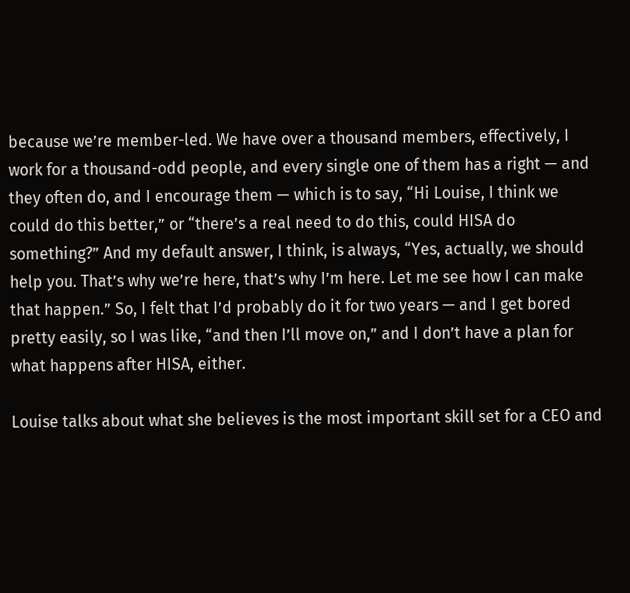because we’re member-led. We have over a thousand members, effectively, I work for a thousand-odd people, and every single one of them has a right — and they often do, and I encourage them — which is to say, “Hi Louise, I think we could do this better,” or “there’s a real need to do this, could HISA do something?” And my default answer, I think, is always, “Yes, actually, we should help you. That’s why we’re here, that’s why I’m here. Let me see how I can make that happen.” So, I felt that I’d probably do it for two years — and I get bored pretty easily, so I was like, “and then I’ll move on,” and I don’t have a plan for what happens after HISA, either.

Louise talks about what she believes is the most important skill set for a CEO and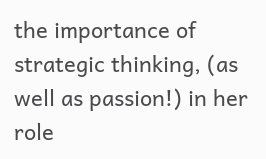the importance of strategic thinking, (as well as passion!) in her role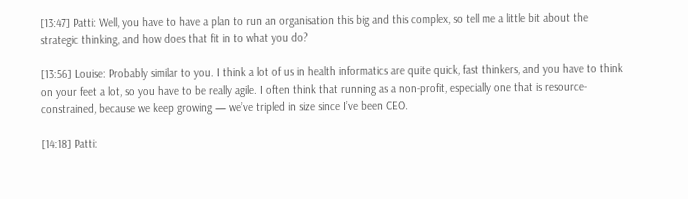[13:47] Patti: Well, you have to have a plan to run an organisation this big and this complex, so tell me a little bit about the strategic thinking, and how does that fit in to what you do?

[13:56] Louise: Probably similar to you. I think a lot of us in health informatics are quite quick, fast thinkers, and you have to think on your feet a lot, so you have to be really agile. I often think that running as a non-profit, especially one that is resource-constrained, because we keep growing — we’ve tripled in size since I’ve been CEO.

[14:18] Patti: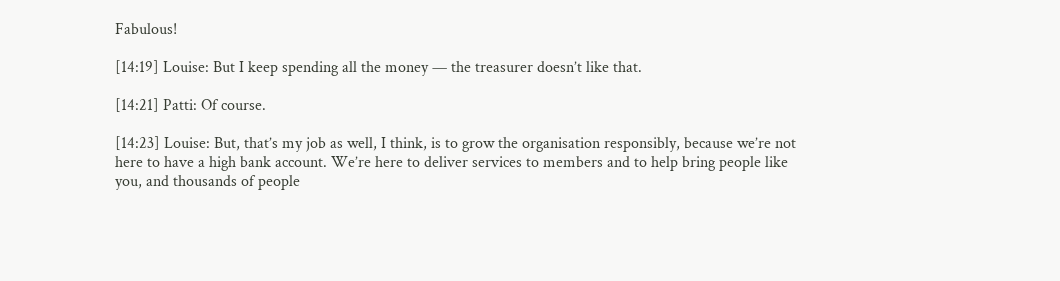Fabulous!

[14:19] Louise: But I keep spending all the money — the treasurer doesn’t like that.

[14:21] Patti: Of course.

[14:23] Louise: But, that’s my job as well, I think, is to grow the organisation responsibly, because we’re not here to have a high bank account. We’re here to deliver services to members and to help bring people like you, and thousands of people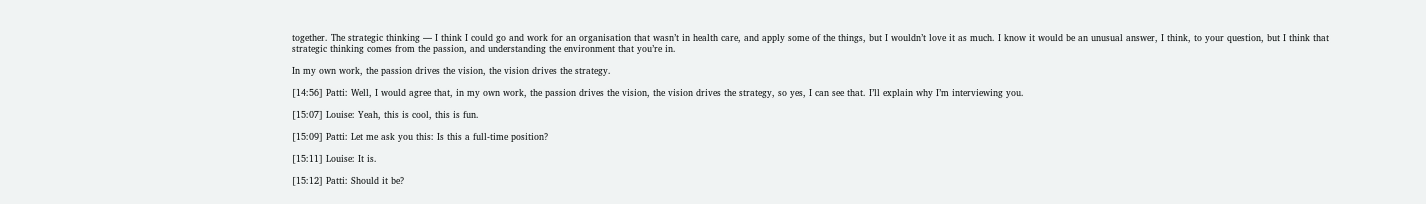together. The strategic thinking — I think I could go and work for an organisation that wasn’t in health care, and apply some of the things, but I wouldn’t love it as much. I know it would be an unusual answer, I think, to your question, but I think that strategic thinking comes from the passion, and understanding the environment that you’re in.

In my own work, the passion drives the vision, the vision drives the strategy.

[14:56] Patti: Well, I would agree that, in my own work, the passion drives the vision, the vision drives the strategy, so yes, I can see that. I’ll explain why I’m interviewing you.

[15:07] Louise: Yeah, this is cool, this is fun.

[15:09] Patti: Let me ask you this: Is this a full-time position?

[15:11] Louise: It is.

[15:12] Patti: Should it be?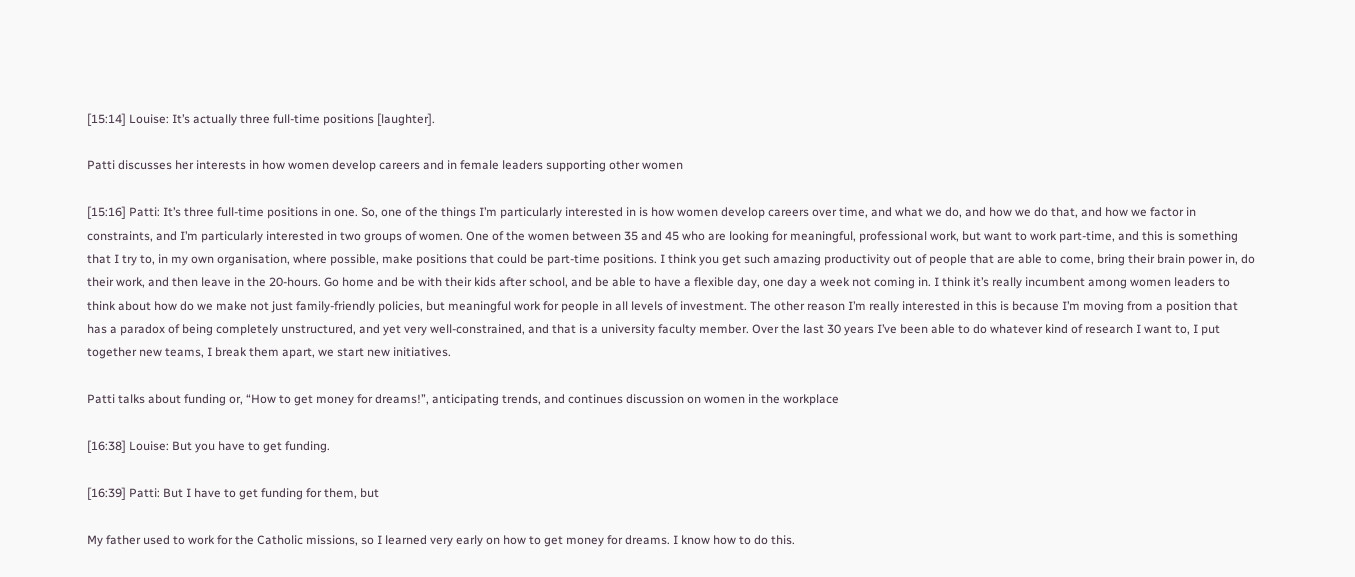[15:14] Louise: It’s actually three full-time positions [laughter].

Patti discusses her interests in how women develop careers and in female leaders supporting other women

[15:16] Patti: It’s three full-time positions in one. So, one of the things I’m particularly interested in is how women develop careers over time, and what we do, and how we do that, and how we factor in constraints, and I’m particularly interested in two groups of women. One of the women between 35 and 45 who are looking for meaningful, professional work, but want to work part-time, and this is something that I try to, in my own organisation, where possible, make positions that could be part-time positions. I think you get such amazing productivity out of people that are able to come, bring their brain power in, do their work, and then leave in the 20-hours. Go home and be with their kids after school, and be able to have a flexible day, one day a week not coming in. I think it’s really incumbent among women leaders to think about how do we make not just family-friendly policies, but meaningful work for people in all levels of investment. The other reason I’m really interested in this is because I’m moving from a position that has a paradox of being completely unstructured, and yet very well-constrained, and that is a university faculty member. Over the last 30 years I’ve been able to do whatever kind of research I want to, I put together new teams, I break them apart, we start new initiatives.

Patti talks about funding or, “How to get money for dreams!”, anticipating trends, and continues discussion on women in the workplace

[16:38] Louise: But you have to get funding.

[16:39] Patti: But I have to get funding for them, but

My father used to work for the Catholic missions, so I learned very early on how to get money for dreams. I know how to do this.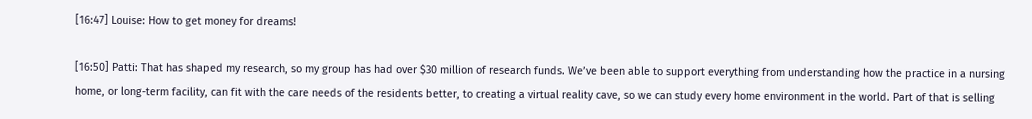[16:47] Louise: How to get money for dreams!

[16:50] Patti: That has shaped my research, so my group has had over $30 million of research funds. We’ve been able to support everything from understanding how the practice in a nursing home, or long-term facility, can fit with the care needs of the residents better, to creating a virtual reality cave, so we can study every home environment in the world. Part of that is selling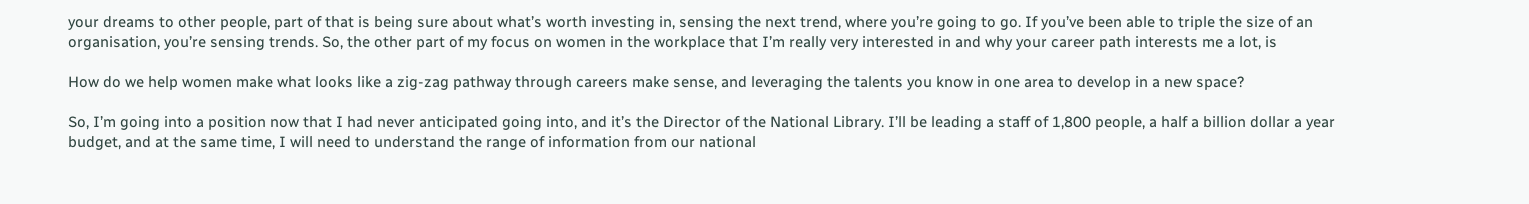your dreams to other people, part of that is being sure about what’s worth investing in, sensing the next trend, where you’re going to go. If you’ve been able to triple the size of an organisation, you’re sensing trends. So, the other part of my focus on women in the workplace that I’m really very interested in and why your career path interests me a lot, is

How do we help women make what looks like a zig-zag pathway through careers make sense, and leveraging the talents you know in one area to develop in a new space?

So, I’m going into a position now that I had never anticipated going into, and it’s the Director of the National Library. I’ll be leading a staff of 1,800 people, a half a billion dollar a year budget, and at the same time, I will need to understand the range of information from our national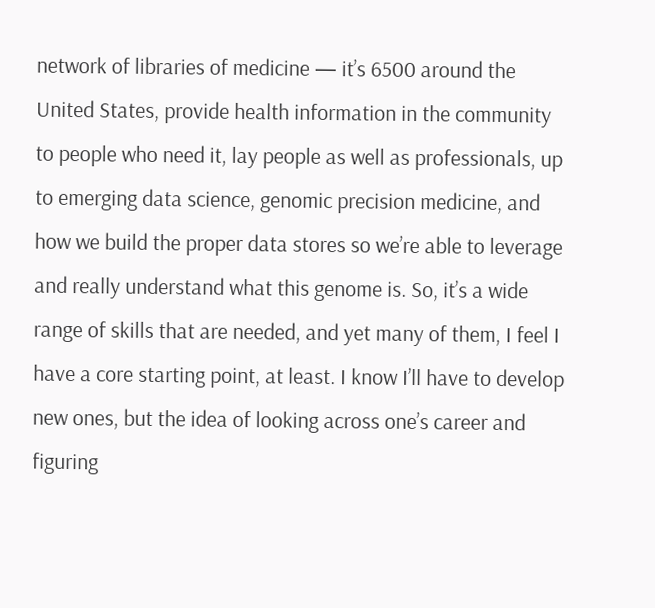network of libraries of medicine — it’s 6500 around the United States, provide health information in the community to people who need it, lay people as well as professionals, up to emerging data science, genomic precision medicine, and how we build the proper data stores so we’re able to leverage and really understand what this genome is. So, it’s a wide range of skills that are needed, and yet many of them, I feel I have a core starting point, at least. I know I’ll have to develop new ones, but the idea of looking across one’s career and figuring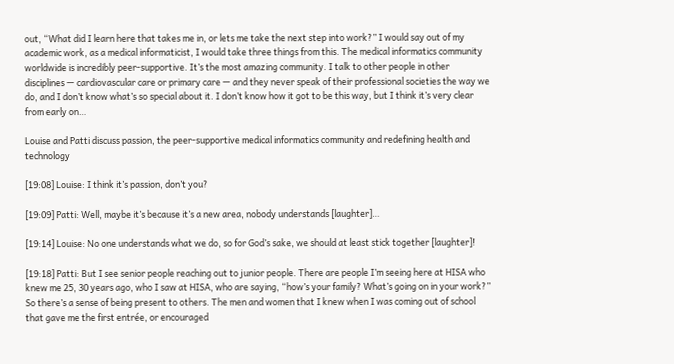out, “What did I learn here that takes me in, or lets me take the next step into work?” I would say out of my academic work, as a medical informaticist, I would take three things from this. The medical informatics community worldwide is incredibly peer-supportive. It’s the most amazing community. I talk to other people in other disciplines — cardiovascular care or primary care — and they never speak of their professional societies the way we do, and I don’t know what’s so special about it. I don’t know how it got to be this way, but I think it’s very clear from early on…

Louise and Patti discuss passion, the peer-supportive medical informatics community and redefining health and technology

[19:08] Louise: I think it’s passion, don’t you?

[19:09] Patti: Well, maybe it’s because it’s a new area, nobody understands [laughter]…

[19:14] Louise: No one understands what we do, so for God’s sake, we should at least stick together [laughter]!

[19:18] Patti: But I see senior people reaching out to junior people. There are people I’m seeing here at HISA who knew me 25, 30 years ago, who I saw at HISA, who are saying, “how’s your family? What’s going on in your work?” So there’s a sense of being present to others. The men and women that I knew when I was coming out of school that gave me the first entrée, or encouraged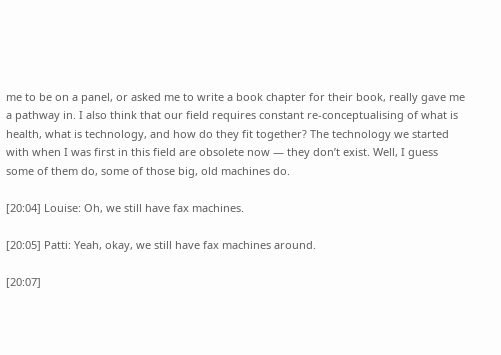me to be on a panel, or asked me to write a book chapter for their book, really gave me a pathway in. I also think that our field requires constant re-conceptualising of what is health, what is technology, and how do they fit together? The technology we started with when I was first in this field are obsolete now — they don’t exist. Well, I guess some of them do, some of those big, old machines do.

[20:04] Louise: Oh, we still have fax machines.

[20:05] Patti: Yeah, okay, we still have fax machines around.

[20:07]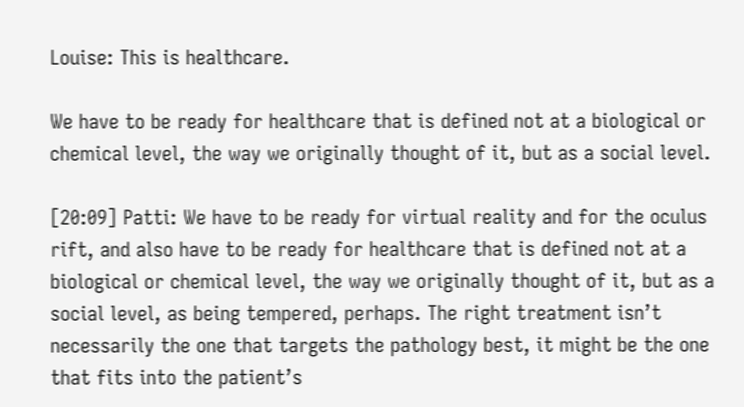Louise: This is healthcare.

We have to be ready for healthcare that is defined not at a biological or chemical level, the way we originally thought of it, but as a social level.

[20:09] Patti: We have to be ready for virtual reality and for the oculus rift, and also have to be ready for healthcare that is defined not at a biological or chemical level, the way we originally thought of it, but as a social level, as being tempered, perhaps. The right treatment isn’t necessarily the one that targets the pathology best, it might be the one that fits into the patient’s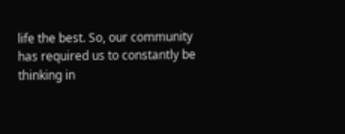life the best. So, our community has required us to constantly be thinking in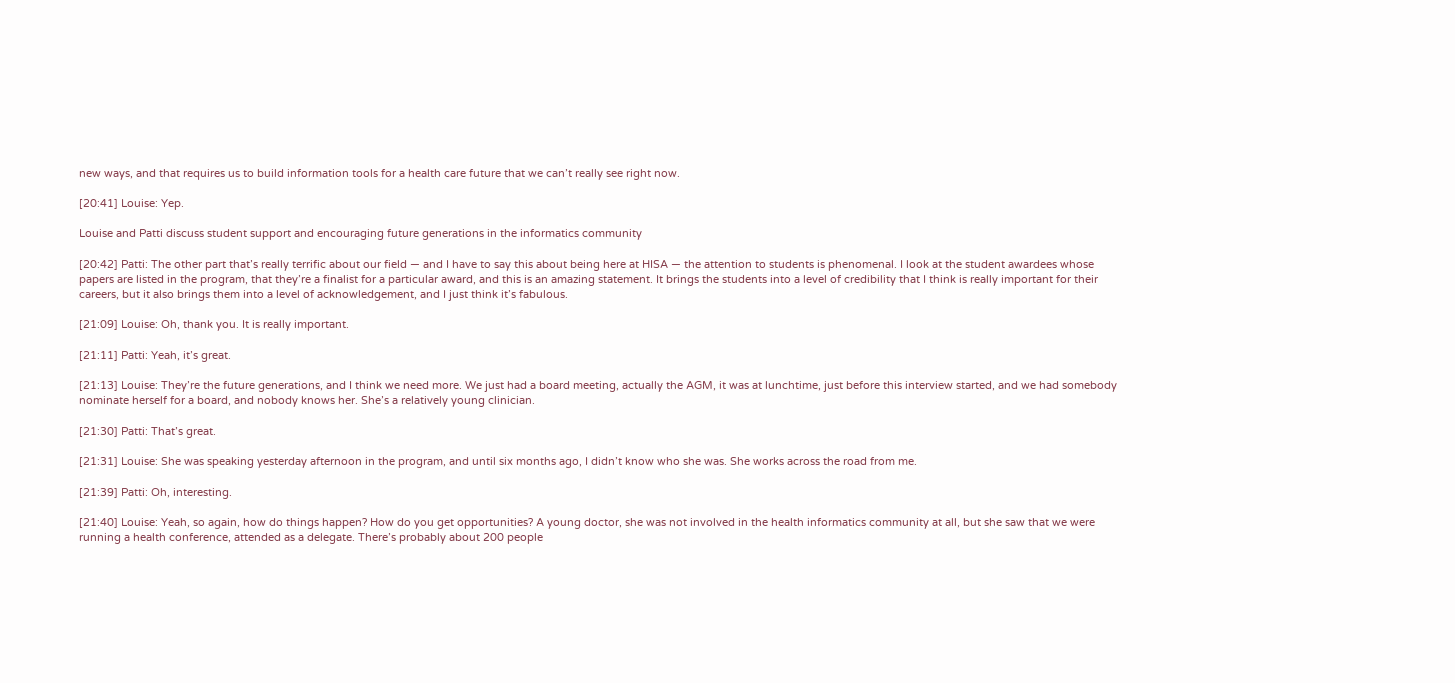new ways, and that requires us to build information tools for a health care future that we can’t really see right now.

[20:41] Louise: Yep.

Louise and Patti discuss student support and encouraging future generations in the informatics community

[20:42] Patti: The other part that’s really terrific about our field — and I have to say this about being here at HISA — the attention to students is phenomenal. I look at the student awardees whose papers are listed in the program, that they’re a finalist for a particular award, and this is an amazing statement. It brings the students into a level of credibility that I think is really important for their careers, but it also brings them into a level of acknowledgement, and I just think it’s fabulous.

[21:09] Louise: Oh, thank you. It is really important.

[21:11] Patti: Yeah, it’s great.

[21:13] Louise: They’re the future generations, and I think we need more. We just had a board meeting, actually the AGM, it was at lunchtime, just before this interview started, and we had somebody nominate herself for a board, and nobody knows her. She’s a relatively young clinician.

[21:30] Patti: That’s great.

[21:31] Louise: She was speaking yesterday afternoon in the program, and until six months ago, I didn’t know who she was. She works across the road from me.

[21:39] Patti: Oh, interesting.

[21:40] Louise: Yeah, so again, how do things happen? How do you get opportunities? A young doctor, she was not involved in the health informatics community at all, but she saw that we were running a health conference, attended as a delegate. There’s probably about 200 people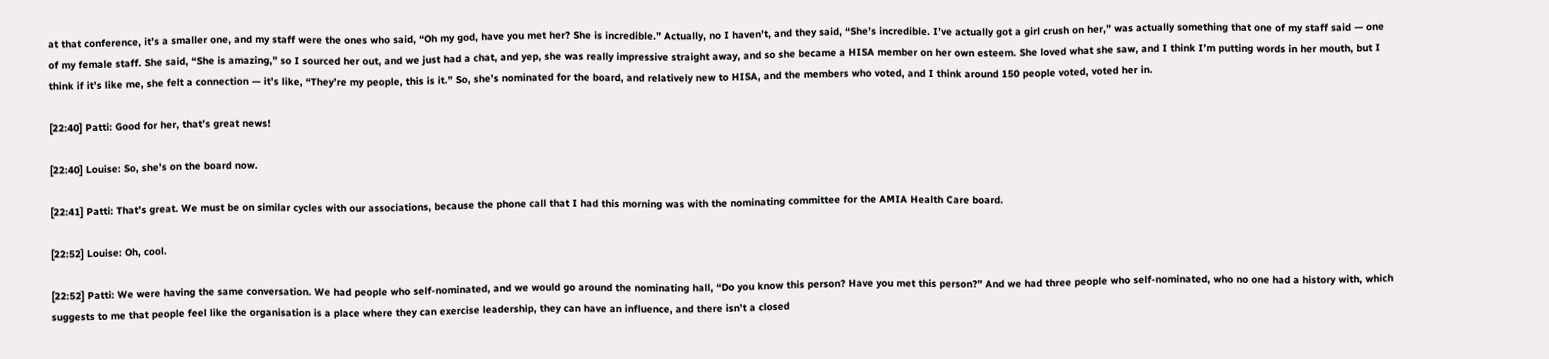at that conference, it’s a smaller one, and my staff were the ones who said, “Oh my god, have you met her? She is incredible.” Actually, no I haven’t, and they said, “She’s incredible. I’ve actually got a girl crush on her,” was actually something that one of my staff said — one of my female staff. She said, “She is amazing,” so I sourced her out, and we just had a chat, and yep, she was really impressive straight away, and so she became a HISA member on her own esteem. She loved what she saw, and I think I’m putting words in her mouth, but I think if it’s like me, she felt a connection — it’s like, “They’re my people, this is it.” So, she’s nominated for the board, and relatively new to HISA, and the members who voted, and I think around 150 people voted, voted her in.

[22:40] Patti: Good for her, that’s great news!

[22:40] Louise: So, she’s on the board now.

[22:41] Patti: That’s great. We must be on similar cycles with our associations, because the phone call that I had this morning was with the nominating committee for the AMIA Health Care board.

[22:52] Louise: Oh, cool.

[22:52] Patti: We were having the same conversation. We had people who self-nominated, and we would go around the nominating hall, “Do you know this person? Have you met this person?” And we had three people who self-nominated, who no one had a history with, which suggests to me that people feel like the organisation is a place where they can exercise leadership, they can have an influence, and there isn’t a closed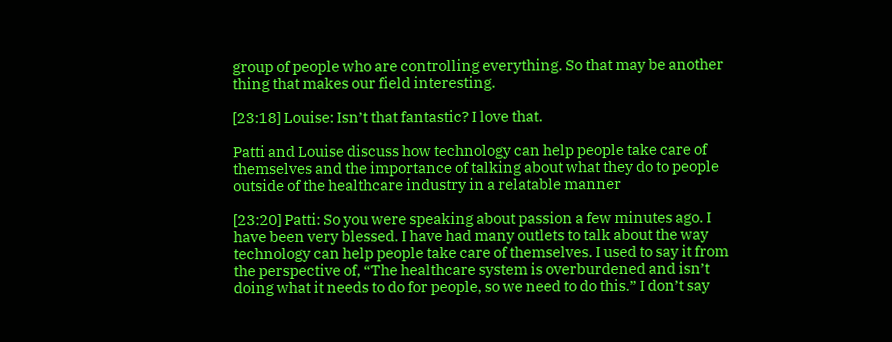group of people who are controlling everything. So that may be another thing that makes our field interesting.

[23:18] Louise: Isn’t that fantastic? I love that.

Patti and Louise discuss how technology can help people take care of themselves and the importance of talking about what they do to people outside of the healthcare industry in a relatable manner

[23:20] Patti: So you were speaking about passion a few minutes ago. I have been very blessed. I have had many outlets to talk about the way technology can help people take care of themselves. I used to say it from the perspective of, “The healthcare system is overburdened and isn’t doing what it needs to do for people, so we need to do this.” I don’t say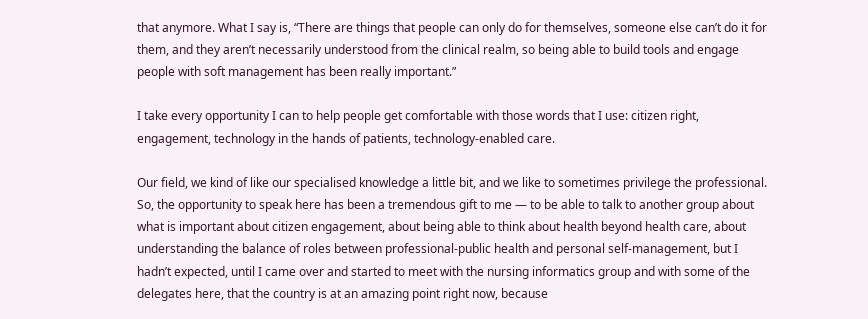that anymore. What I say is, “There are things that people can only do for themselves, someone else can’t do it for them, and they aren’t necessarily understood from the clinical realm, so being able to build tools and engage people with soft management has been really important.”

I take every opportunity I can to help people get comfortable with those words that I use: citizen right, engagement, technology in the hands of patients, technology-enabled care.

Our field, we kind of like our specialised knowledge a little bit, and we like to sometimes privilege the professional. So, the opportunity to speak here has been a tremendous gift to me — to be able to talk to another group about what is important about citizen engagement, about being able to think about health beyond health care, about understanding the balance of roles between professional-public health and personal self-management, but I hadn’t expected, until I came over and started to meet with the nursing informatics group and with some of the delegates here, that the country is at an amazing point right now, because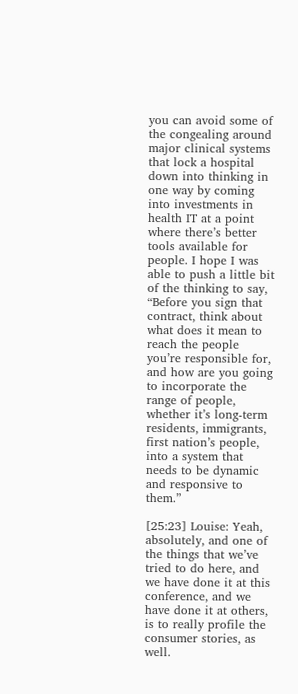you can avoid some of the congealing around major clinical systems that lock a hospital down into thinking in one way by coming into investments in health IT at a point where there’s better tools available for people. I hope I was able to push a little bit of the thinking to say, “Before you sign that contract, think about what does it mean to reach the people you’re responsible for, and how are you going to incorporate the range of people, whether it’s long-term residents, immigrants, first nation’s people, into a system that needs to be dynamic and responsive to them.”

[25:23] Louise: Yeah, absolutely, and one of the things that we’ve tried to do here, and we have done it at this conference, and we have done it at others, is to really profile the consumer stories, as well.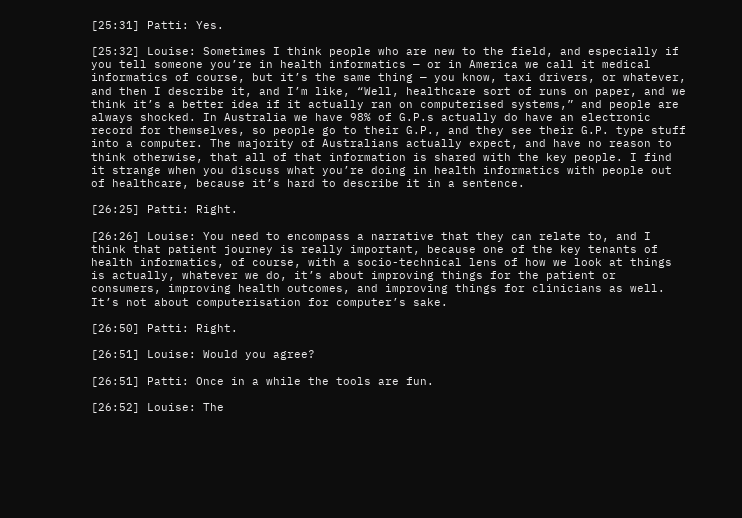[25:31] Patti: Yes.

[25:32] Louise: Sometimes I think people who are new to the field, and especially if you tell someone you’re in health informatics — or in America we call it medical informatics of course, but it’s the same thing — you know, taxi drivers, or whatever, and then I describe it, and I’m like, “Well, healthcare sort of runs on paper, and we think it’s a better idea if it actually ran on computerised systems,” and people are always shocked. In Australia we have 98% of G.P.s actually do have an electronic record for themselves, so people go to their G.P., and they see their G.P. type stuff into a computer. The majority of Australians actually expect, and have no reason to think otherwise, that all of that information is shared with the key people. I find it strange when you discuss what you’re doing in health informatics with people out of healthcare, because it’s hard to describe it in a sentence.

[26:25] Patti: Right.

[26:26] Louise: You need to encompass a narrative that they can relate to, and I think that patient journey is really important, because one of the key tenants of health informatics, of course, with a socio-technical lens of how we look at things is actually, whatever we do, it’s about improving things for the patient or consumers, improving health outcomes, and improving things for clinicians as well. It’s not about computerisation for computer’s sake.

[26:50] Patti: Right.

[26:51] Louise: Would you agree?

[26:51] Patti: Once in a while the tools are fun.

[26:52] Louise: The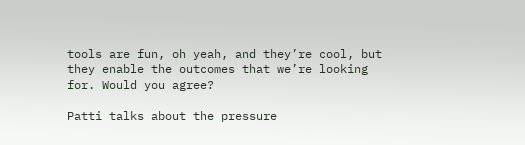tools are fun, oh yeah, and they’re cool, but they enable the outcomes that we’re looking for. Would you agree?

Patti talks about the pressure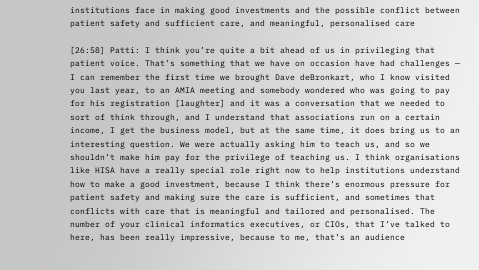institutions face in making good investments and the possible conflict between patient safety and sufficient care, and meaningful, personalised care

[26:58] Patti: I think you’re quite a bit ahead of us in privileging that patient voice. That’s something that we have on occasion have had challenges — I can remember the first time we brought Dave deBronkart, who I know visited you last year, to an AMIA meeting and somebody wondered who was going to pay for his registration [laughter] and it was a conversation that we needed to sort of think through, and I understand that associations run on a certain income, I get the business model, but at the same time, it does bring us to an interesting question. We were actually asking him to teach us, and so we shouldn’t make him pay for the privilege of teaching us. I think organisations like HISA have a really special role right now to help institutions understand how to make a good investment, because I think there’s enormous pressure for patient safety and making sure the care is sufficient, and sometimes that conflicts with care that is meaningful and tailored and personalised. The number of your clinical informatics executives, or CIOs, that I’ve talked to here, has been really impressive, because to me, that’s an audience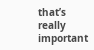that’s really important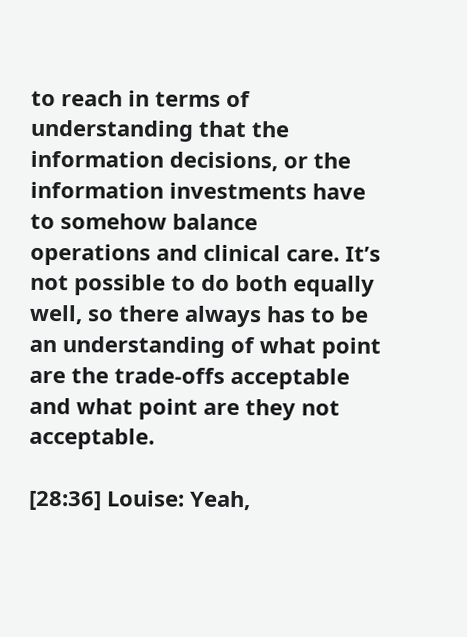to reach in terms of understanding that the information decisions, or the information investments have to somehow balance operations and clinical care. It’s not possible to do both equally well, so there always has to be an understanding of what point are the trade-offs acceptable and what point are they not acceptable.

[28:36] Louise: Yeah,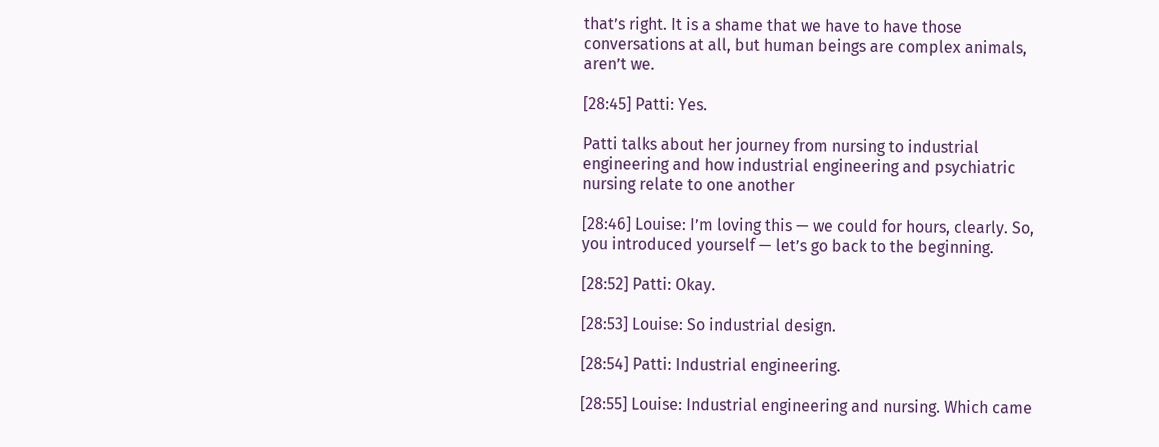that’s right. It is a shame that we have to have those conversations at all, but human beings are complex animals, aren’t we.

[28:45] Patti: Yes.

Patti talks about her journey from nursing to industrial engineering and how industrial engineering and psychiatric nursing relate to one another

[28:46] Louise: I’m loving this — we could for hours, clearly. So, you introduced yourself — let’s go back to the beginning.

[28:52] Patti: Okay.

[28:53] Louise: So industrial design.

[28:54] Patti: Industrial engineering.

[28:55] Louise: Industrial engineering and nursing. Which came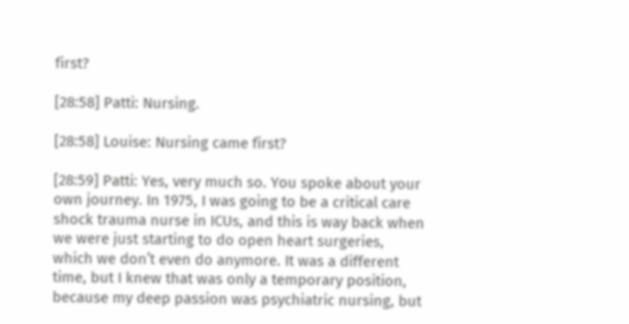first?

[28:58] Patti: Nursing.

[28:58] Louise: Nursing came first?

[28:59] Patti: Yes, very much so. You spoke about your own journey. In 1975, I was going to be a critical care shock trauma nurse in ICUs, and this is way back when we were just starting to do open heart surgeries, which we don’t even do anymore. It was a different time, but I knew that was only a temporary position, because my deep passion was psychiatric nursing, but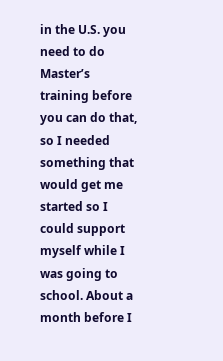in the U.S. you need to do Master’s training before you can do that, so I needed something that would get me started so I could support myself while I was going to school. About a month before I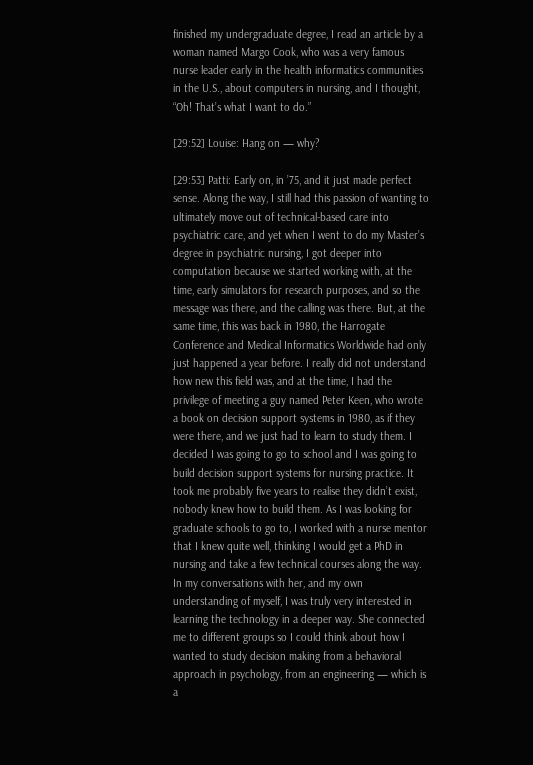finished my undergraduate degree, I read an article by a woman named Margo Cook, who was a very famous nurse leader early in the health informatics communities in the U.S., about computers in nursing, and I thought, “Oh! That’s what I want to do.”

[29:52] Louise: Hang on — why?

[29:53] Patti: Early on, in ’75, and it just made perfect sense. Along the way, I still had this passion of wanting to ultimately move out of technical-based care into psychiatric care, and yet when I went to do my Master’s degree in psychiatric nursing, I got deeper into computation because we started working with, at the time, early simulators for research purposes, and so the message was there, and the calling was there. But, at the same time, this was back in 1980, the Harrogate Conference and Medical Informatics Worldwide had only just happened a year before. I really did not understand how new this field was, and at the time, I had the privilege of meeting a guy named Peter Keen, who wrote a book on decision support systems in 1980, as if they were there, and we just had to learn to study them. I decided I was going to go to school and I was going to build decision support systems for nursing practice. It took me probably five years to realise they didn’t exist, nobody knew how to build them. As I was looking for graduate schools to go to, I worked with a nurse mentor that I knew quite well, thinking I would get a PhD in nursing and take a few technical courses along the way. In my conversations with her, and my own understanding of myself, I was truly very interested in learning the technology in a deeper way. She connected me to different groups so I could think about how I wanted to study decision making from a behavioral approach in psychology, from an engineering — which is a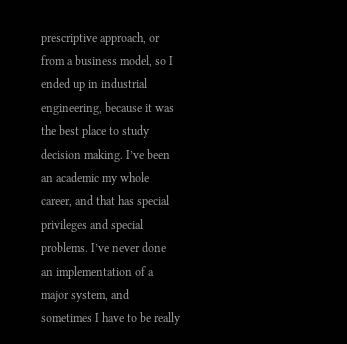prescriptive approach, or from a business model, so I ended up in industrial engineering, because it was the best place to study decision making. I’ve been an academic my whole career, and that has special privileges and special problems. I’ve never done an implementation of a major system, and sometimes I have to be really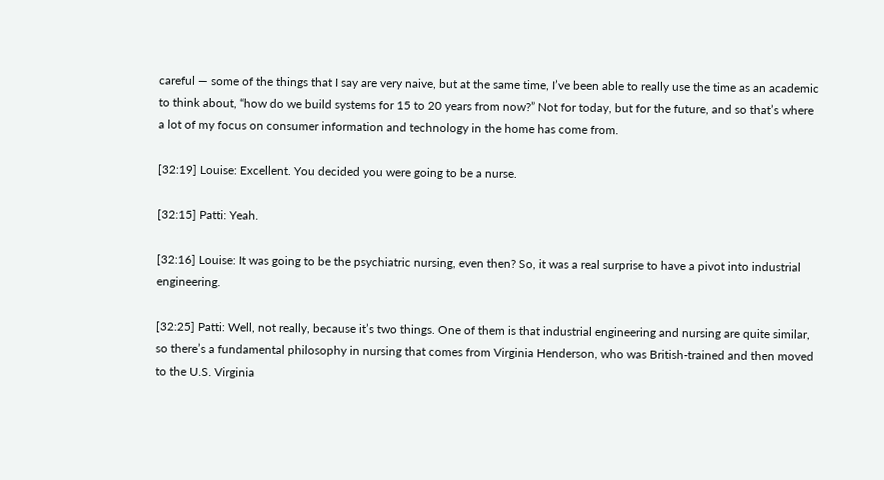careful — some of the things that I say are very naive, but at the same time, I’ve been able to really use the time as an academic to think about, “how do we build systems for 15 to 20 years from now?” Not for today, but for the future, and so that’s where a lot of my focus on consumer information and technology in the home has come from.

[32:19] Louise: Excellent. You decided you were going to be a nurse.

[32:15] Patti: Yeah.

[32:16] Louise: It was going to be the psychiatric nursing, even then? So, it was a real surprise to have a pivot into industrial engineering.

[32:25] Patti: Well, not really, because it’s two things. One of them is that industrial engineering and nursing are quite similar, so there’s a fundamental philosophy in nursing that comes from Virginia Henderson, who was British-trained and then moved to the U.S. Virginia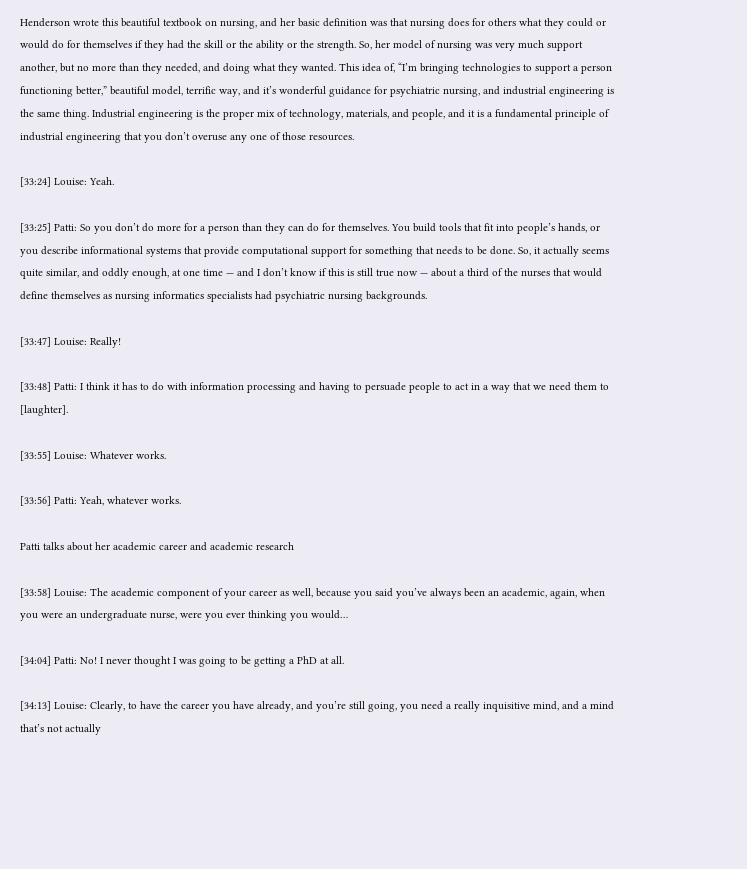Henderson wrote this beautiful textbook on nursing, and her basic definition was that nursing does for others what they could or would do for themselves if they had the skill or the ability or the strength. So, her model of nursing was very much support another, but no more than they needed, and doing what they wanted. This idea of, “I’m bringing technologies to support a person functioning better,” beautiful model, terrific way, and it’s wonderful guidance for psychiatric nursing, and industrial engineering is the same thing. Industrial engineering is the proper mix of technology, materials, and people, and it is a fundamental principle of industrial engineering that you don’t overuse any one of those resources.

[33:24] Louise: Yeah.

[33:25] Patti: So you don’t do more for a person than they can do for themselves. You build tools that fit into people’s hands, or you describe informational systems that provide computational support for something that needs to be done. So, it actually seems quite similar, and oddly enough, at one time — and I don’t know if this is still true now — about a third of the nurses that would define themselves as nursing informatics specialists had psychiatric nursing backgrounds.

[33:47] Louise: Really!

[33:48] Patti: I think it has to do with information processing and having to persuade people to act in a way that we need them to [laughter].

[33:55] Louise: Whatever works.

[33:56] Patti: Yeah, whatever works.

Patti talks about her academic career and academic research

[33:58] Louise: The academic component of your career as well, because you said you’ve always been an academic, again, when you were an undergraduate nurse, were you ever thinking you would…

[34:04] Patti: No! I never thought I was going to be getting a PhD at all.

[34:13] Louise: Clearly, to have the career you have already, and you’re still going, you need a really inquisitive mind, and a mind that’s not actually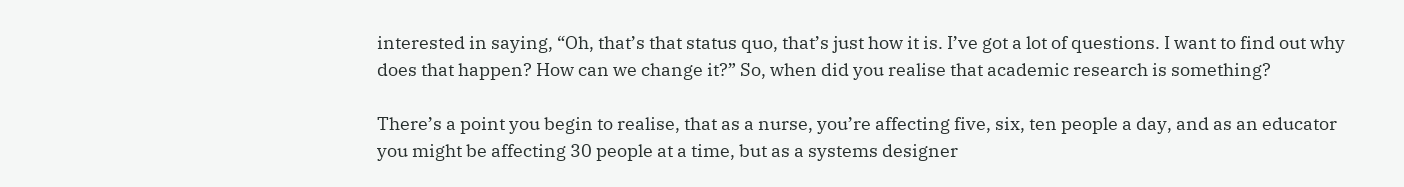interested in saying, “Oh, that’s that status quo, that’s just how it is. I’ve got a lot of questions. I want to find out why does that happen? How can we change it?” So, when did you realise that academic research is something?

There’s a point you begin to realise, that as a nurse, you’re affecting five, six, ten people a day, and as an educator you might be affecting 30 people at a time, but as a systems designer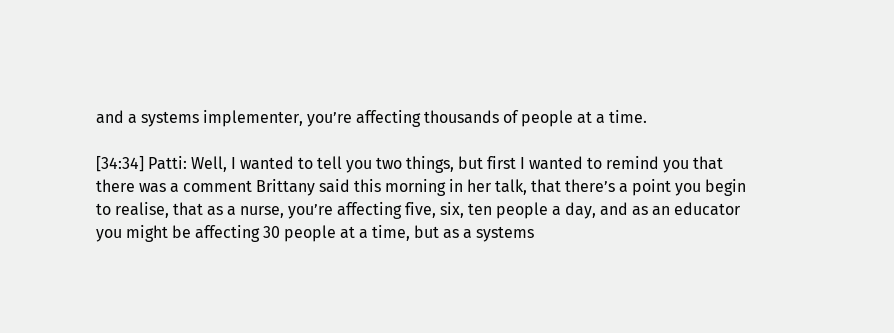and a systems implementer, you’re affecting thousands of people at a time.

[34:34] Patti: Well, I wanted to tell you two things, but first I wanted to remind you that there was a comment Brittany said this morning in her talk, that there’s a point you begin to realise, that as a nurse, you’re affecting five, six, ten people a day, and as an educator you might be affecting 30 people at a time, but as a systems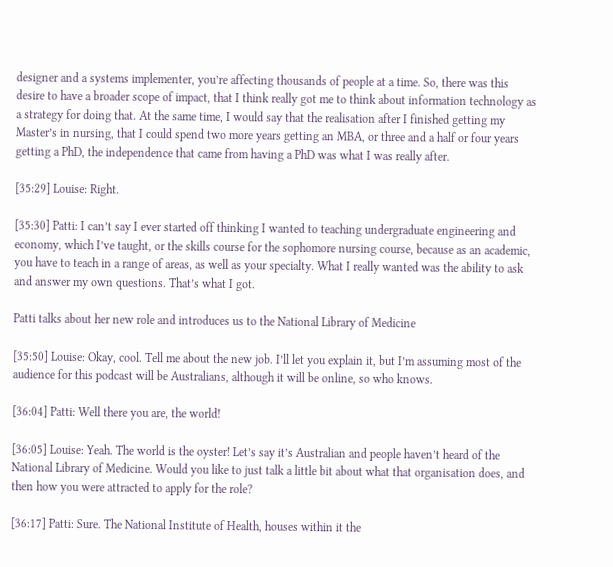designer and a systems implementer, you’re affecting thousands of people at a time. So, there was this desire to have a broader scope of impact, that I think really got me to think about information technology as a strategy for doing that. At the same time, I would say that the realisation after I finished getting my Master’s in nursing, that I could spend two more years getting an MBA, or three and a half or four years getting a PhD, the independence that came from having a PhD was what I was really after.

[35:29] Louise: Right.

[35:30] Patti: I can’t say I ever started off thinking I wanted to teaching undergraduate engineering and economy, which I’ve taught, or the skills course for the sophomore nursing course, because as an academic, you have to teach in a range of areas, as well as your specialty. What I really wanted was the ability to ask and answer my own questions. That’s what I got.

Patti talks about her new role and introduces us to the National Library of Medicine

[35:50] Louise: Okay, cool. Tell me about the new job. I’ll let you explain it, but I’m assuming most of the audience for this podcast will be Australians, although it will be online, so who knows.

[36:04] Patti: Well there you are, the world!

[36:05] Louise: Yeah. The world is the oyster! Let’s say it’s Australian and people haven’t heard of the National Library of Medicine. Would you like to just talk a little bit about what that organisation does, and then how you were attracted to apply for the role?

[36:17] Patti: Sure. The National Institute of Health, houses within it the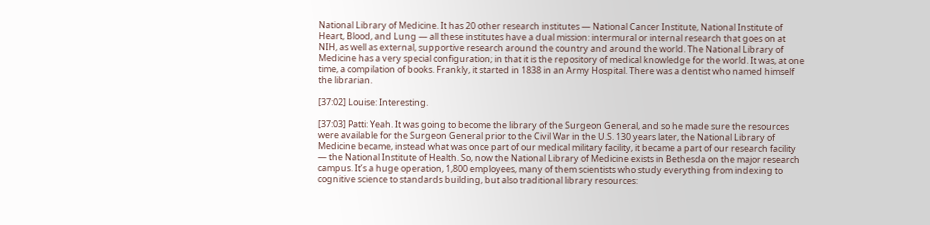National Library of Medicine. It has 20 other research institutes — National Cancer Institute, National Institute of Heart, Blood, and Lung — all these institutes have a dual mission: intermural or internal research that goes on at NIH, as well as external, supportive research around the country and around the world. The National Library of Medicine has a very special configuration; in that it is the repository of medical knowledge for the world. It was, at one time, a compilation of books. Frankly, it started in 1838 in an Army Hospital. There was a dentist who named himself the librarian.

[37:02] Louise: Interesting.

[37:03] Patti: Yeah. It was going to become the library of the Surgeon General, and so he made sure the resources were available for the Surgeon General prior to the Civil War in the U.S. 130 years later, the National Library of Medicine became, instead what was once part of our medical military facility, it became a part of our research facility — the National Institute of Health. So, now the National Library of Medicine exists in Bethesda on the major research campus. It’s a huge operation, 1,800 employees, many of them scientists who study everything from indexing to cognitive science to standards building, but also traditional library resources: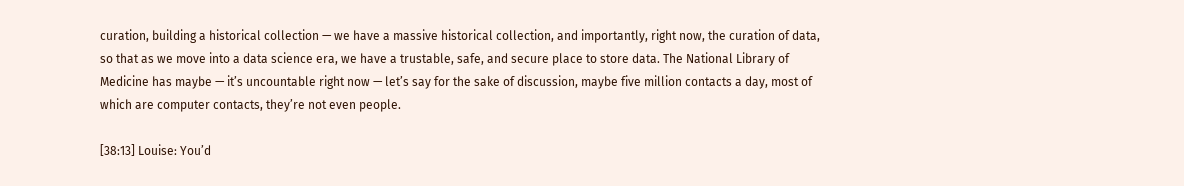curation, building a historical collection — we have a massive historical collection, and importantly, right now, the curation of data, so that as we move into a data science era, we have a trustable, safe, and secure place to store data. The National Library of Medicine has maybe — it’s uncountable right now — let’s say for the sake of discussion, maybe five million contacts a day, most of which are computer contacts, they’re not even people.

[38:13] Louise: You’d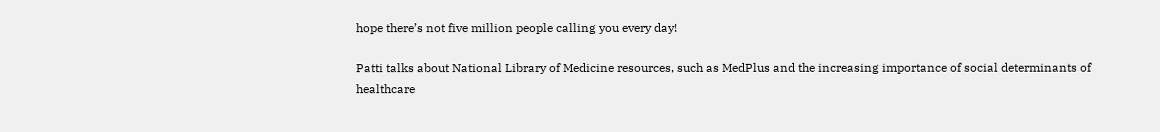hope there’s not five million people calling you every day!

Patti talks about National Library of Medicine resources, such as MedPlus and the increasing importance of social determinants of healthcare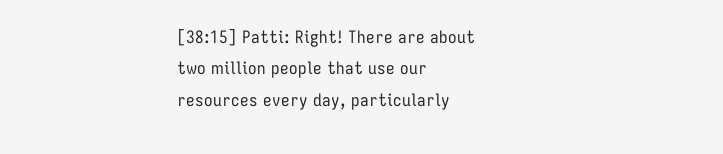[38:15] Patti: Right! There are about two million people that use our resources every day, particularly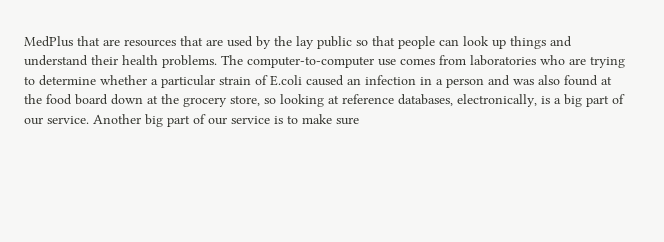MedPlus that are resources that are used by the lay public so that people can look up things and understand their health problems. The computer-to-computer use comes from laboratories who are trying to determine whether a particular strain of E.coli caused an infection in a person and was also found at the food board down at the grocery store, so looking at reference databases, electronically, is a big part of our service. Another big part of our service is to make sure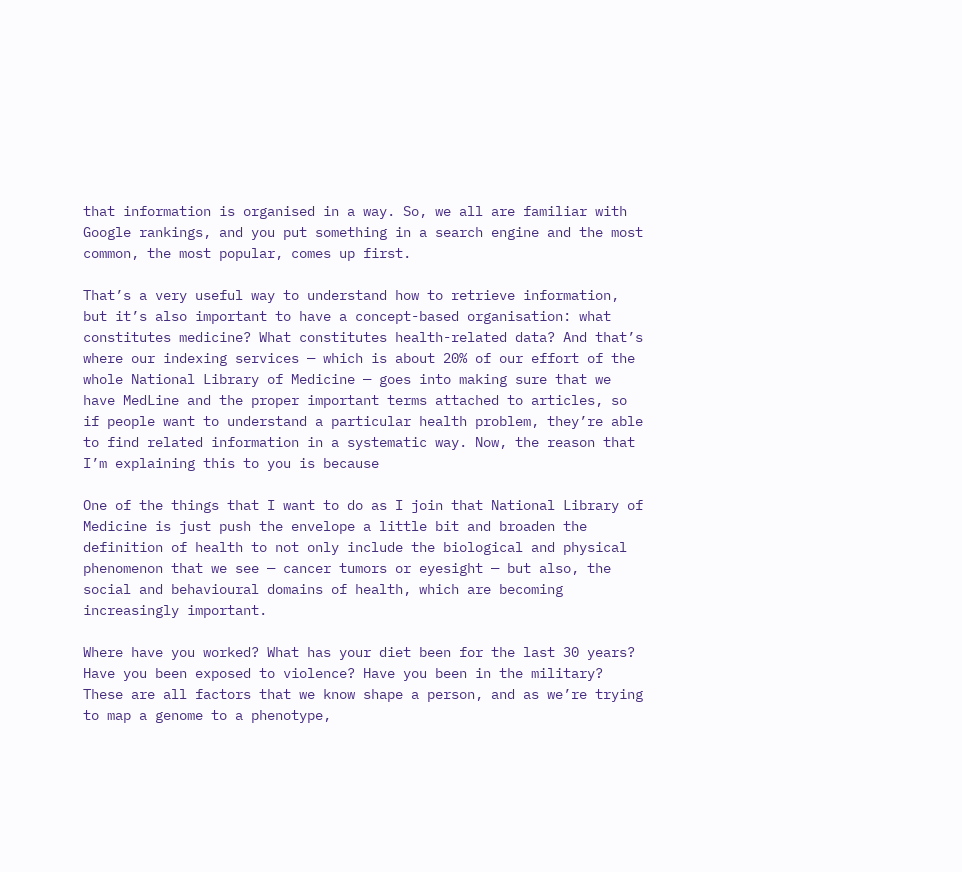that information is organised in a way. So, we all are familiar with Google rankings, and you put something in a search engine and the most common, the most popular, comes up first.

That’s a very useful way to understand how to retrieve information, but it’s also important to have a concept-based organisation: what constitutes medicine? What constitutes health-related data? And that’s where our indexing services — which is about 20% of our effort of the whole National Library of Medicine — goes into making sure that we have MedLine and the proper important terms attached to articles, so if people want to understand a particular health problem, they’re able to find related information in a systematic way. Now, the reason that I’m explaining this to you is because

One of the things that I want to do as I join that National Library of Medicine is just push the envelope a little bit and broaden the definition of health to not only include the biological and physical phenomenon that we see — cancer tumors or eyesight — but also, the social and behavioural domains of health, which are becoming increasingly important.

Where have you worked? What has your diet been for the last 30 years? Have you been exposed to violence? Have you been in the military? These are all factors that we know shape a person, and as we’re trying to map a genome to a phenotype,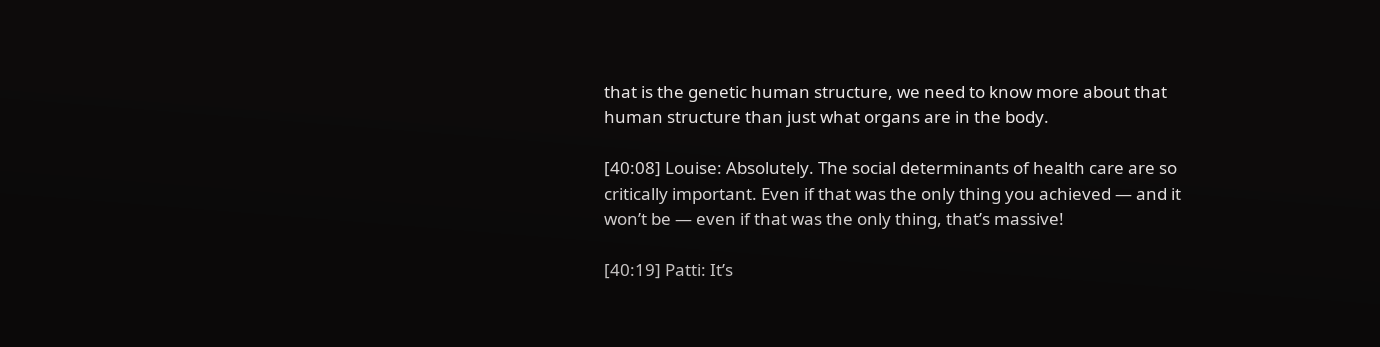that is the genetic human structure, we need to know more about that human structure than just what organs are in the body.

[40:08] Louise: Absolutely. The social determinants of health care are so critically important. Even if that was the only thing you achieved — and it won’t be — even if that was the only thing, that’s massive!

[40:19] Patti: It’s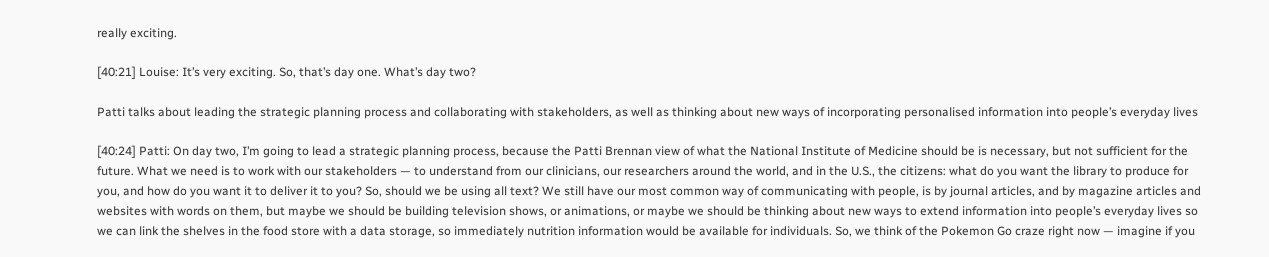really exciting.

[40:21] Louise: It’s very exciting. So, that’s day one. What’s day two?

Patti talks about leading the strategic planning process and collaborating with stakeholders, as well as thinking about new ways of incorporating personalised information into people’s everyday lives

[40:24] Patti: On day two, I’m going to lead a strategic planning process, because the Patti Brennan view of what the National Institute of Medicine should be is necessary, but not sufficient for the future. What we need is to work with our stakeholders — to understand from our clinicians, our researchers around the world, and in the U.S., the citizens: what do you want the library to produce for you, and how do you want it to deliver it to you? So, should we be using all text? We still have our most common way of communicating with people, is by journal articles, and by magazine articles and websites with words on them, but maybe we should be building television shows, or animations, or maybe we should be thinking about new ways to extend information into people’s everyday lives so we can link the shelves in the food store with a data storage, so immediately nutrition information would be available for individuals. So, we think of the Pokemon Go craze right now — imagine if you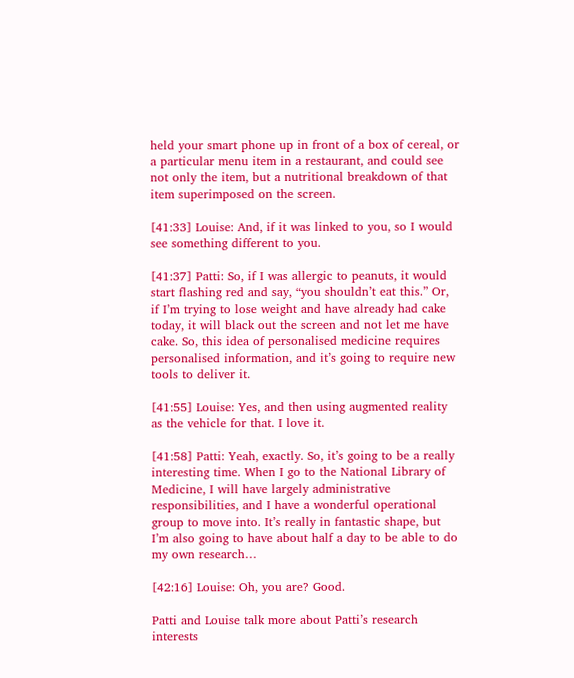held your smart phone up in front of a box of cereal, or a particular menu item in a restaurant, and could see not only the item, but a nutritional breakdown of that item superimposed on the screen.

[41:33] Louise: And, if it was linked to you, so I would see something different to you.

[41:37] Patti: So, if I was allergic to peanuts, it would start flashing red and say, “you shouldn’t eat this.” Or, if I’m trying to lose weight and have already had cake today, it will black out the screen and not let me have cake. So, this idea of personalised medicine requires personalised information, and it’s going to require new tools to deliver it.

[41:55] Louise: Yes, and then using augmented reality as the vehicle for that. I love it.

[41:58] Patti: Yeah, exactly. So, it’s going to be a really interesting time. When I go to the National Library of Medicine, I will have largely administrative responsibilities, and I have a wonderful operational group to move into. It’s really in fantastic shape, but I’m also going to have about half a day to be able to do my own research…

[42:16] Louise: Oh, you are? Good.

Patti and Louise talk more about Patti’s research interests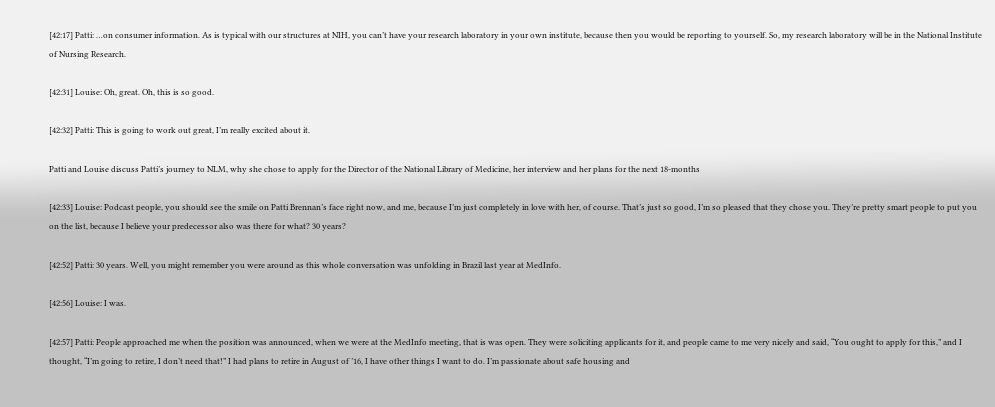[42:17] Patti: …on consumer information. As is typical with our structures at NIH, you can’t have your research laboratory in your own institute, because then you would be reporting to yourself. So, my research laboratory will be in the National Institute of Nursing Research.

[42:31] Louise: Oh, great. Oh, this is so good.

[42:32] Patti: This is going to work out great, I’m really excited about it.

Patti and Louise discuss Patti’s journey to NLM, why she chose to apply for the Director of the National Library of Medicine, her interview and her plans for the next 18-months

[42:33] Louise: Podcast people, you should see the smile on Patti Brennan’s face right now, and me, because I’m just completely in love with her, of course. That’s just so good, I’m so pleased that they chose you. They’re pretty smart people to put you on the list, because I believe your predecessor also was there for what? 30 years?

[42:52] Patti: 30 years. Well, you might remember you were around as this whole conversation was unfolding in Brazil last year at MedInfo.

[42:56] Louise: I was.

[42:57] Patti: People approached me when the position was announced, when we were at the MedInfo meeting, that is was open. They were soliciting applicants for it, and people came to me very nicely and said, “You ought to apply for this,” and I thought, “I’m going to retire, I don’t need that!” I had plans to retire in August of ’16, I have other things I want to do. I’m passionate about safe housing and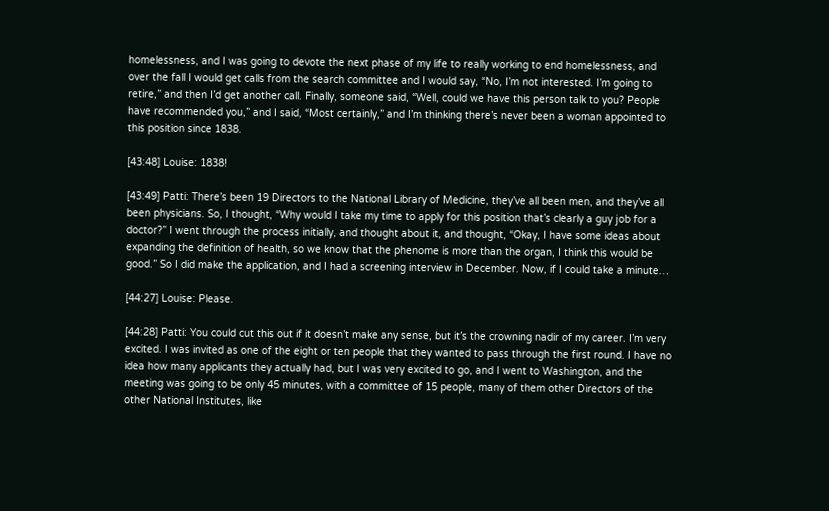homelessness, and I was going to devote the next phase of my life to really working to end homelessness, and over the fall I would get calls from the search committee and I would say, “No, I’m not interested. I’m going to retire,” and then I’d get another call. Finally, someone said, “Well, could we have this person talk to you? People have recommended you,” and I said, “Most certainly,” and I’m thinking there’s never been a woman appointed to this position since 1838.

[43:48] Louise: 1838!

[43:49] Patti: There’s been 19 Directors to the National Library of Medicine, they’ve all been men, and they’ve all been physicians. So, I thought, “Why would I take my time to apply for this position that’s clearly a guy job for a doctor?” I went through the process initially, and thought about it, and thought, “Okay, I have some ideas about expanding the definition of health, so we know that the phenome is more than the organ, I think this would be good.” So I did make the application, and I had a screening interview in December. Now, if I could take a minute…

[44:27] Louise: Please.

[44:28] Patti: You could cut this out if it doesn’t make any sense, but it’s the crowning nadir of my career. I’m very excited. I was invited as one of the eight or ten people that they wanted to pass through the first round. I have no idea how many applicants they actually had, but I was very excited to go, and I went to Washington, and the meeting was going to be only 45 minutes, with a committee of 15 people, many of them other Directors of the other National Institutes, like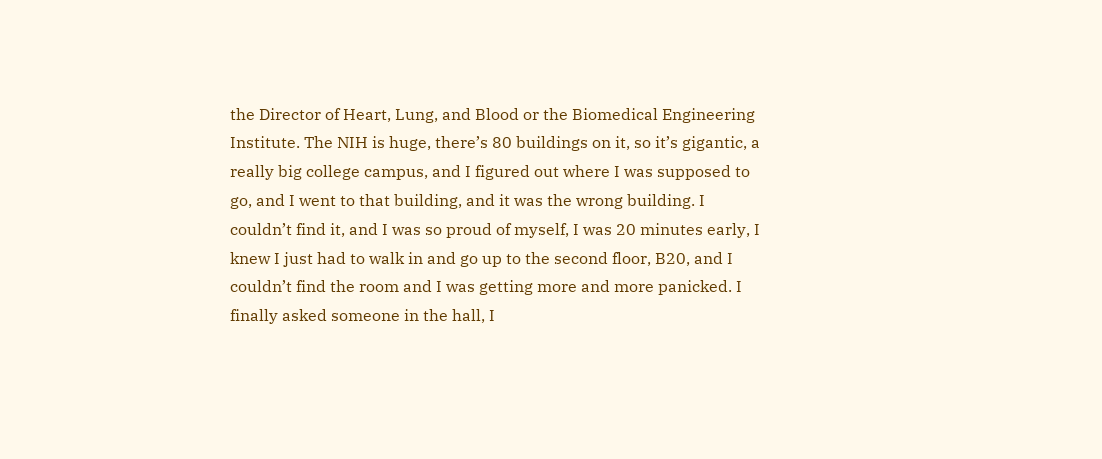the Director of Heart, Lung, and Blood or the Biomedical Engineering Institute. The NIH is huge, there’s 80 buildings on it, so it’s gigantic, a really big college campus, and I figured out where I was supposed to go, and I went to that building, and it was the wrong building. I couldn’t find it, and I was so proud of myself, I was 20 minutes early, I knew I just had to walk in and go up to the second floor, B20, and I couldn’t find the room and I was getting more and more panicked. I finally asked someone in the hall, I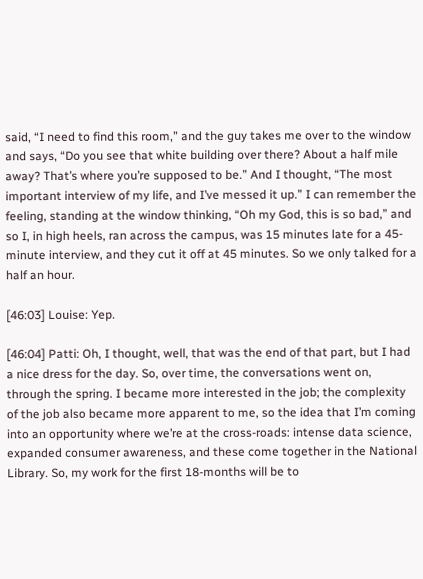said, “I need to find this room,” and the guy takes me over to the window and says, “Do you see that white building over there? About a half mile away? That’s where you’re supposed to be.” And I thought, “The most important interview of my life, and I’ve messed it up.” I can remember the feeling, standing at the window thinking, “Oh my God, this is so bad,” and so I, in high heels, ran across the campus, was 15 minutes late for a 45-minute interview, and they cut it off at 45 minutes. So we only talked for a half an hour.

[46:03] Louise: Yep.

[46:04] Patti: Oh, I thought, well, that was the end of that part, but I had a nice dress for the day. So, over time, the conversations went on, through the spring. I became more interested in the job; the complexity of the job also became more apparent to me, so the idea that I’m coming into an opportunity where we’re at the cross-roads: intense data science, expanded consumer awareness, and these come together in the National Library. So, my work for the first 18-months will be to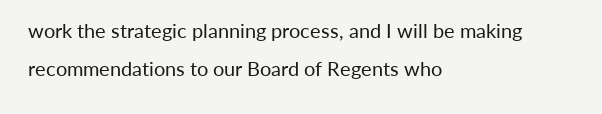work the strategic planning process, and I will be making recommendations to our Board of Regents who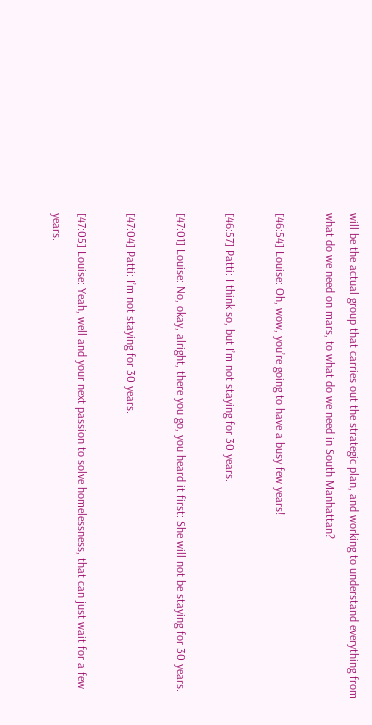will be the actual group that carries out the strategic plan, and working to understand everything from what do we need on mars, to what do we need in South Manhattan?

[46:54] Louise: Oh, wow, you’re going to have a busy few years!

[46:57] Patti: I think so, but I’m not staying for 30 years.

[47:01] Louise: No, okay, alright, there you go, you heard it first: She will not be staying for 30 years.

[47:04] Patti: I’m not staying for 30 years.

[47:05] Louise: Yeah, well and your next passion to solve homelessness, that can just wait for a few years.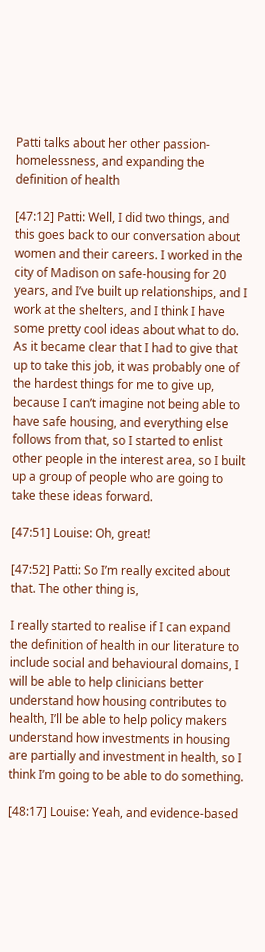Patti talks about her other passion- homelessness, and expanding the definition of health

[47:12] Patti: Well, I did two things, and this goes back to our conversation about women and their careers. I worked in the city of Madison on safe-housing for 20 years, and I’ve built up relationships, and I work at the shelters, and I think I have some pretty cool ideas about what to do. As it became clear that I had to give that up to take this job, it was probably one of the hardest things for me to give up, because I can’t imagine not being able to have safe housing, and everything else follows from that, so I started to enlist other people in the interest area, so I built up a group of people who are going to take these ideas forward.

[47:51] Louise: Oh, great!

[47:52] Patti: So I’m really excited about that. The other thing is,

I really started to realise if I can expand the definition of health in our literature to include social and behavioural domains, I will be able to help clinicians better understand how housing contributes to health, I’ll be able to help policy makers understand how investments in housing are partially and investment in health, so I think I’m going to be able to do something.

[48:17] Louise: Yeah, and evidence-based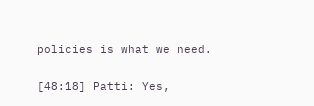policies is what we need.

[48:18] Patti: Yes,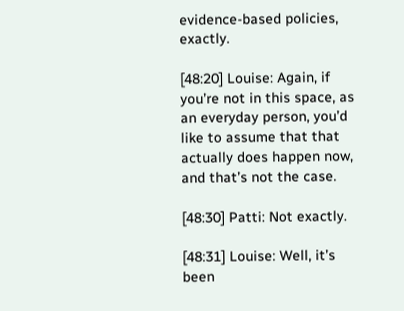evidence-based policies, exactly.

[48:20] Louise: Again, if you’re not in this space, as an everyday person, you’d like to assume that that actually does happen now, and that’s not the case.

[48:30] Patti: Not exactly.

[48:31] Louise: Well, it’s been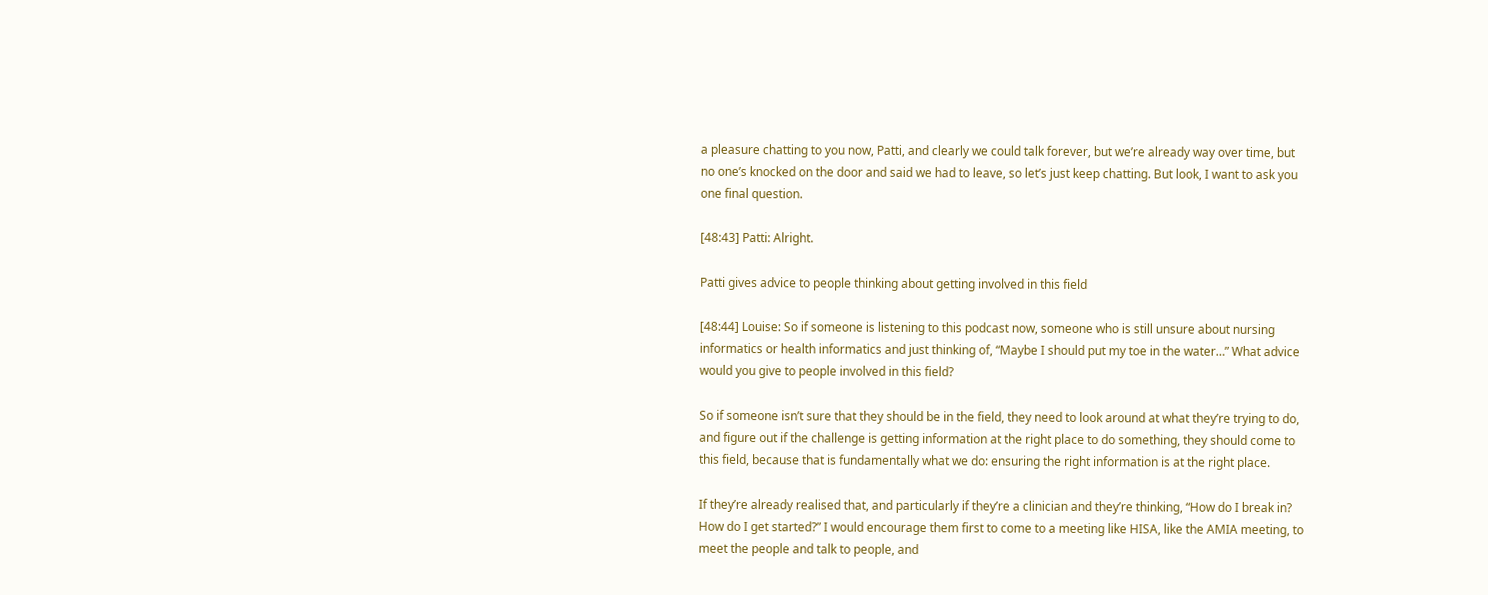a pleasure chatting to you now, Patti, and clearly we could talk forever, but we’re already way over time, but no one’s knocked on the door and said we had to leave, so let’s just keep chatting. But look, I want to ask you one final question.

[48:43] Patti: Alright.

Patti gives advice to people thinking about getting involved in this field

[48:44] Louise: So if someone is listening to this podcast now, someone who is still unsure about nursing informatics or health informatics and just thinking of, “Maybe I should put my toe in the water…” What advice would you give to people involved in this field?

So if someone isn’t sure that they should be in the field, they need to look around at what they’re trying to do, and figure out if the challenge is getting information at the right place to do something, they should come to this field, because that is fundamentally what we do: ensuring the right information is at the right place.

If they’re already realised that, and particularly if they’re a clinician and they’re thinking, “How do I break in? How do I get started?” I would encourage them first to come to a meeting like HISA, like the AMIA meeting, to meet the people and talk to people, and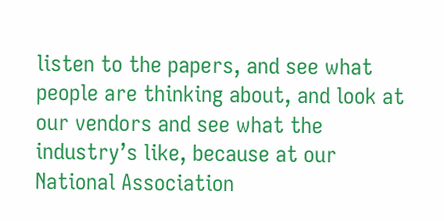listen to the papers, and see what people are thinking about, and look at our vendors and see what the industry’s like, because at our National Association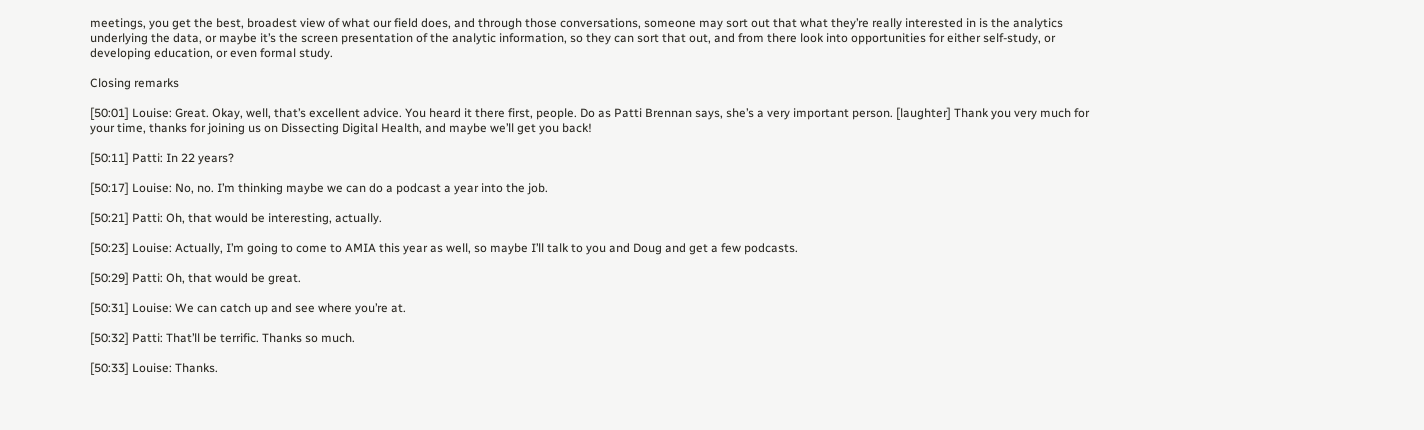meetings, you get the best, broadest view of what our field does, and through those conversations, someone may sort out that what they’re really interested in is the analytics underlying the data, or maybe it’s the screen presentation of the analytic information, so they can sort that out, and from there look into opportunities for either self-study, or developing education, or even formal study.

Closing remarks

[50:01] Louise: Great. Okay, well, that’s excellent advice. You heard it there first, people. Do as Patti Brennan says, she’s a very important person. [laughter] Thank you very much for your time, thanks for joining us on Dissecting Digital Health, and maybe we’ll get you back!

[50:11] Patti: In 22 years?

[50:17] Louise: No, no. I’m thinking maybe we can do a podcast a year into the job.

[50:21] Patti: Oh, that would be interesting, actually.

[50:23] Louise: Actually, I’m going to come to AMIA this year as well, so maybe I’ll talk to you and Doug and get a few podcasts.

[50:29] Patti: Oh, that would be great.

[50:31] Louise: We can catch up and see where you’re at.

[50:32] Patti: That’ll be terrific. Thanks so much.

[50:33] Louise: Thanks.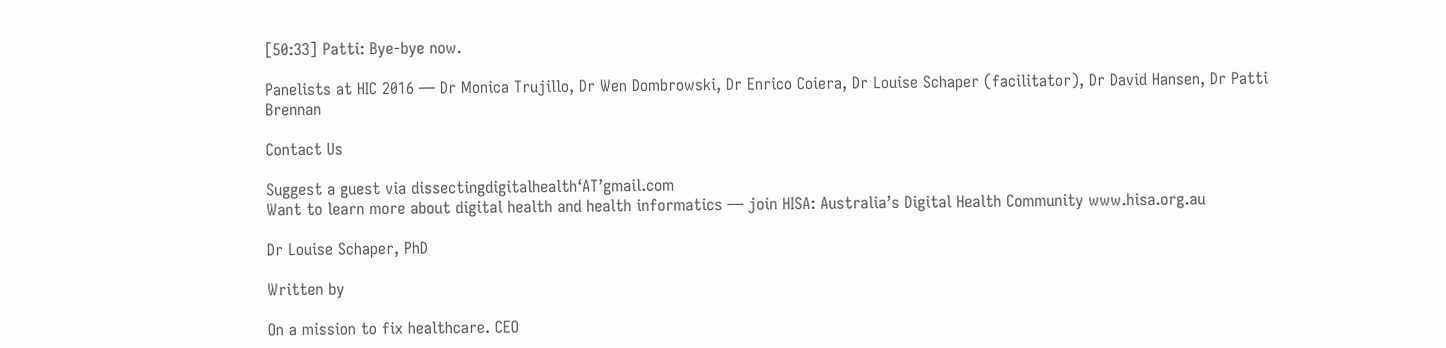[50:33] Patti: Bye-bye now.

Panelists at HIC 2016 — Dr Monica Trujillo, Dr Wen Dombrowski, Dr Enrico Coiera, Dr Louise Schaper (facilitator), Dr David Hansen, Dr Patti Brennan

Contact Us

Suggest a guest via dissectingdigitalhealth‘AT’gmail.com
Want to learn more about digital health and health informatics — join HISA: Australia’s Digital Health Community www.hisa.org.au

Dr Louise Schaper, PhD

Written by

On a mission to fix healthcare. CEO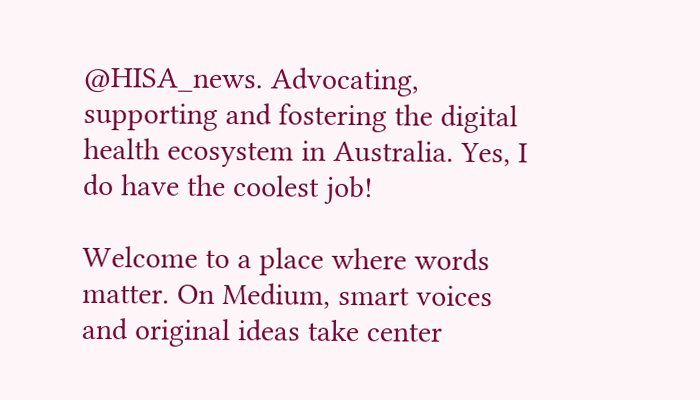@HISA_news. Advocating, supporting and fostering the digital health ecosystem in Australia. Yes, I do have the coolest job!

Welcome to a place where words matter. On Medium, smart voices and original ideas take center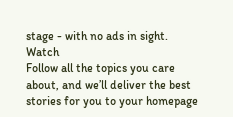stage - with no ads in sight. Watch
Follow all the topics you care about, and we’ll deliver the best stories for you to your homepage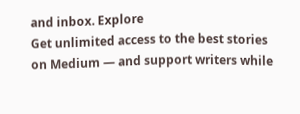and inbox. Explore
Get unlimited access to the best stories on Medium — and support writers while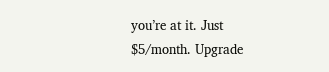you’re at it. Just $5/month. Upgrade